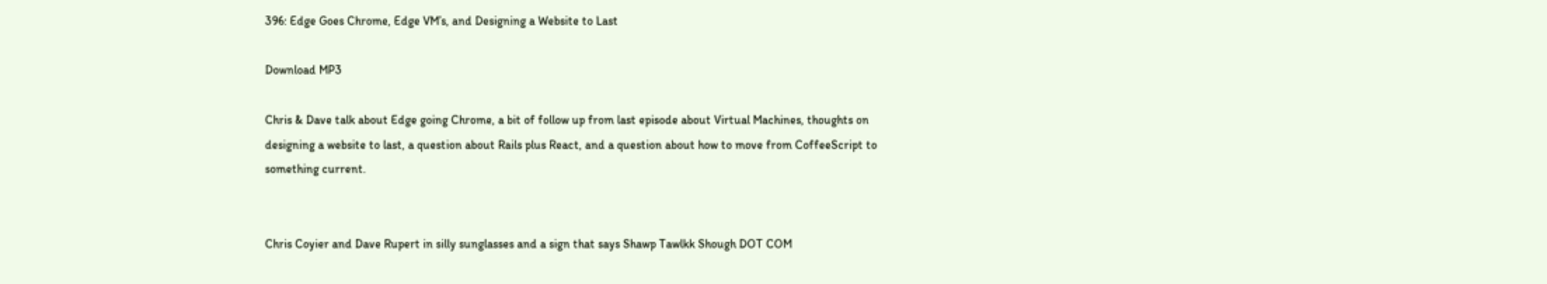396: Edge Goes Chrome, Edge VM’s, and Designing a Website to Last

Download MP3

Chris & Dave talk about Edge going Chrome, a bit of follow up from last episode about Virtual Machines, thoughts on designing a website to last, a question about Rails plus React, and a question about how to move from CoffeeScript to something current.


Chris Coyier and Dave Rupert in silly sunglasses and a sign that says Shawp Tawlkk Shough DOT COM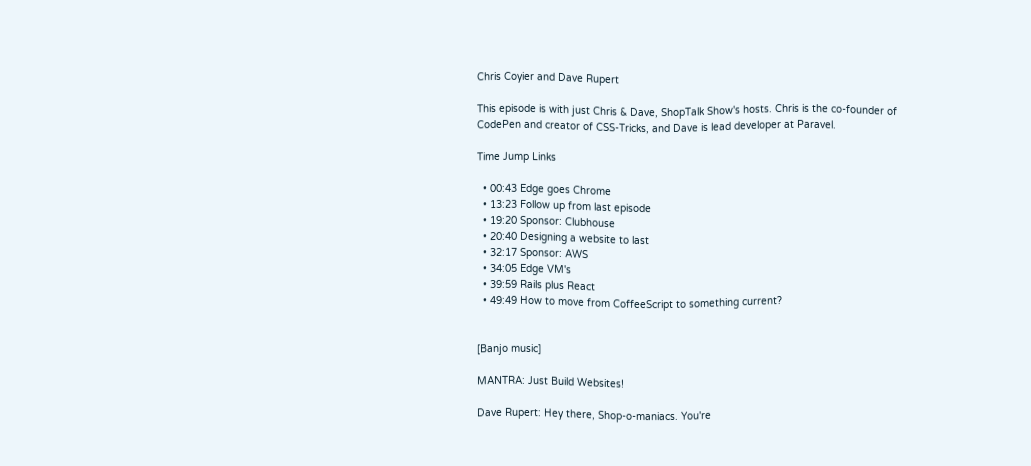Chris Coyier and Dave Rupert

This episode is with just Chris & Dave, ShopTalk Show's hosts. Chris is the co-founder of CodePen and creator of CSS-Tricks, and Dave is lead developer at Paravel.

Time Jump Links

  • 00:43 Edge goes Chrome
  • 13:23 Follow up from last episode
  • 19:20 Sponsor: Clubhouse
  • 20:40 Designing a website to last
  • 32:17 Sponsor: AWS
  • 34:05 Edge VM's
  • 39:59 Rails plus React
  • 49:49 How to move from CoffeeScript to something current?


[Banjo music]

MANTRA: Just Build Websites!

Dave Rupert: Hey there, Shop-o-maniacs. You're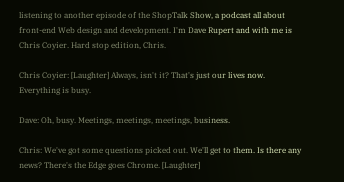listening to another episode of the ShopTalk Show, a podcast all about front-end Web design and development. I'm Dave Rupert and with me is Chris Coyier. Hard stop edition, Chris.

Chris Coyier: [Laughter] Always, isn't it? That's just our lives now. Everything is busy.

Dave: Oh, busy. Meetings, meetings, meetings, business.

Chris: We've got some questions picked out. We'll get to them. Is there any news? There's the Edge goes Chrome. [Laughter]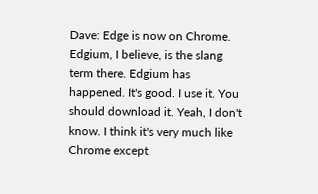Dave: Edge is now on Chrome. Edgium, I believe, is the slang term there. Edgium has happened. It's good. I use it. You should download it. Yeah, I don't know. I think it's very much like Chrome except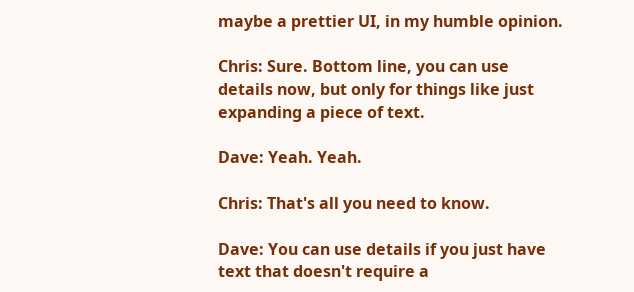maybe a prettier UI, in my humble opinion.

Chris: Sure. Bottom line, you can use details now, but only for things like just expanding a piece of text.

Dave: Yeah. Yeah.

Chris: That's all you need to know.

Dave: You can use details if you just have text that doesn't require a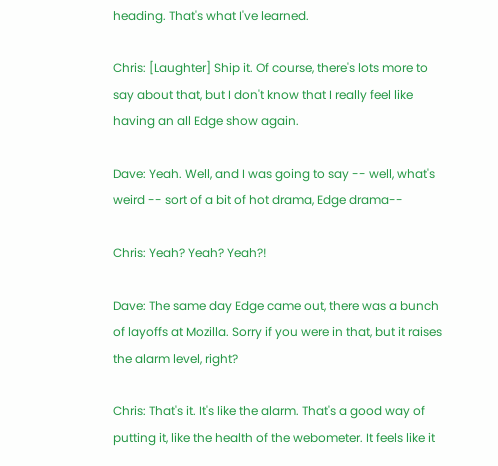heading. That's what I've learned.

Chris: [Laughter] Ship it. Of course, there's lots more to say about that, but I don't know that I really feel like having an all Edge show again.

Dave: Yeah. Well, and I was going to say -- well, what's weird -- sort of a bit of hot drama, Edge drama--

Chris: Yeah? Yeah? Yeah?!

Dave: The same day Edge came out, there was a bunch of layoffs at Mozilla. Sorry if you were in that, but it raises the alarm level, right?

Chris: That's it. It's like the alarm. That's a good way of putting it, like the health of the webometer. It feels like it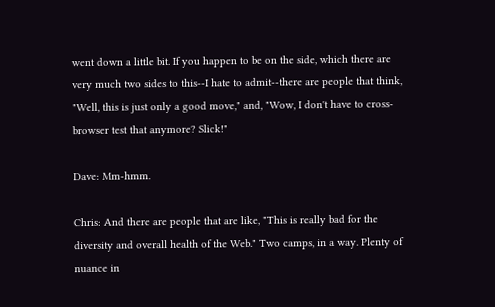went down a little bit. If you happen to be on the side, which there are very much two sides to this--I hate to admit--there are people that think, "Well, this is just only a good move," and, "Wow, I don't have to cross-browser test that anymore? Slick!"

Dave: Mm-hmm.

Chris: And there are people that are like, "This is really bad for the diversity and overall health of the Web." Two camps, in a way. Plenty of nuance in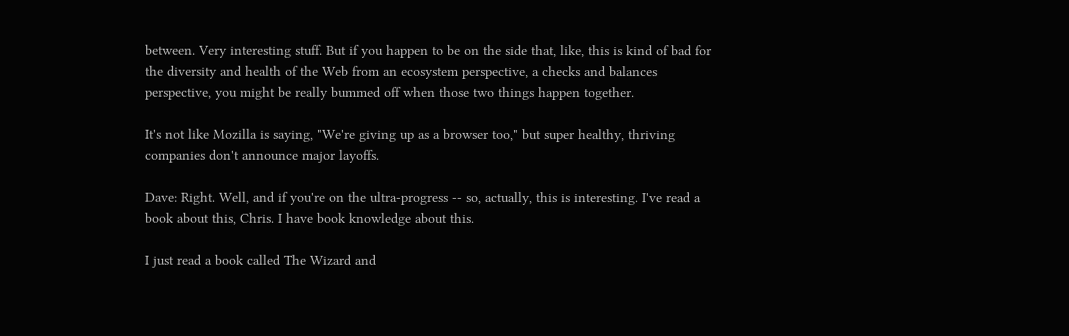between. Very interesting stuff. But if you happen to be on the side that, like, this is kind of bad for the diversity and health of the Web from an ecosystem perspective, a checks and balances perspective, you might be really bummed off when those two things happen together.

It's not like Mozilla is saying, "We're giving up as a browser too," but super healthy, thriving companies don't announce major layoffs.

Dave: Right. Well, and if you're on the ultra-progress -- so, actually, this is interesting. I've read a book about this, Chris. I have book knowledge about this.

I just read a book called The Wizard and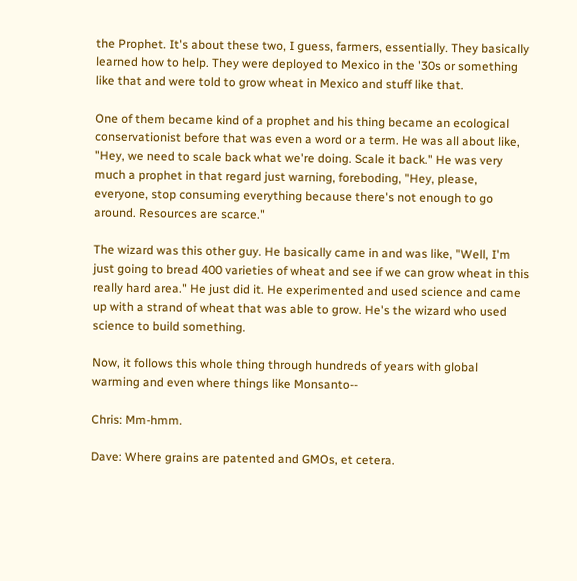the Prophet. It's about these two, I guess, farmers, essentially. They basically learned how to help. They were deployed to Mexico in the '30s or something like that and were told to grow wheat in Mexico and stuff like that.

One of them became kind of a prophet and his thing became an ecological conservationist before that was even a word or a term. He was all about like, "Hey, we need to scale back what we're doing. Scale it back." He was very much a prophet in that regard just warning, foreboding, "Hey, please, everyone, stop consuming everything because there's not enough to go around. Resources are scarce."

The wizard was this other guy. He basically came in and was like, "Well, I'm just going to bread 400 varieties of wheat and see if we can grow wheat in this really hard area." He just did it. He experimented and used science and came up with a strand of wheat that was able to grow. He's the wizard who used science to build something.

Now, it follows this whole thing through hundreds of years with global warming and even where things like Monsanto--

Chris: Mm-hmm.

Dave: Where grains are patented and GMOs, et cetera.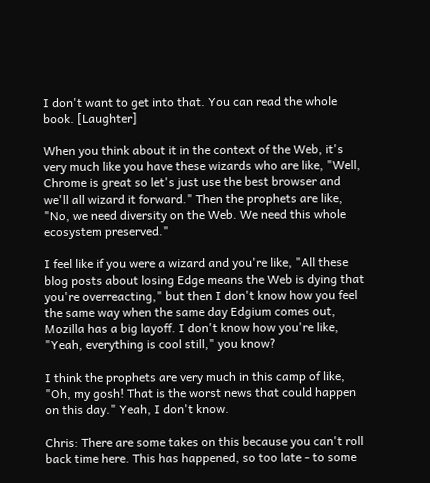I don't want to get into that. You can read the whole book. [Laughter]

When you think about it in the context of the Web, it's very much like you have these wizards who are like, "Well, Chrome is great so let's just use the best browser and we'll all wizard it forward." Then the prophets are like, "No, we need diversity on the Web. We need this whole ecosystem preserved."

I feel like if you were a wizard and you're like, "All these blog posts about losing Edge means the Web is dying that you're overreacting," but then I don't know how you feel the same way when the same day Edgium comes out, Mozilla has a big layoff. I don't know how you're like, "Yeah, everything is cool still," you know?

I think the prophets are very much in this camp of like, "Oh, my gosh! That is the worst news that could happen on this day." Yeah, I don't know.

Chris: There are some takes on this because you can't roll back time here. This has happened, so too late - to some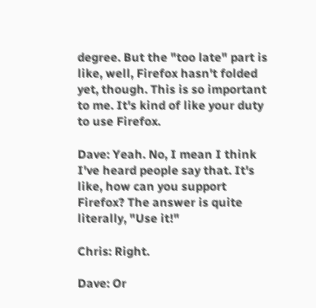degree. But the "too late" part is like, well, Firefox hasn't folded yet, though. This is so important to me. It's kind of like your duty to use Firefox.

Dave: Yeah. No, I mean I think I've heard people say that. It's like, how can you support Firefox? The answer is quite literally, "Use it!"

Chris: Right.

Dave: Or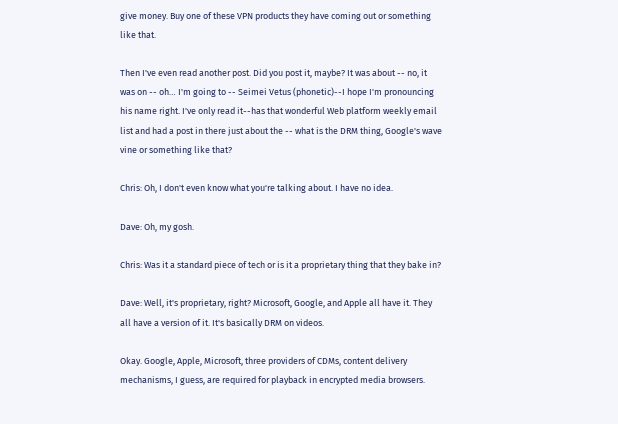give money. Buy one of these VPN products they have coming out or something like that.

Then I've even read another post. Did you post it, maybe? It was about -- no, it was on -- oh… I'm going to -- Seimei Vetus (phonetic)--I hope I'm pronouncing his name right. I've only read it--has that wonderful Web platform weekly email list and had a post in there just about the -- what is the DRM thing, Google's wave vine or something like that?

Chris: Oh, I don't even know what you're talking about. I have no idea.

Dave: Oh, my gosh.

Chris: Was it a standard piece of tech or is it a proprietary thing that they bake in?

Dave: Well, it's proprietary, right? Microsoft, Google, and Apple all have it. They all have a version of it. It's basically DRM on videos.

Okay. Google, Apple, Microsoft, three providers of CDMs, content delivery mechanisms, I guess, are required for playback in encrypted media browsers.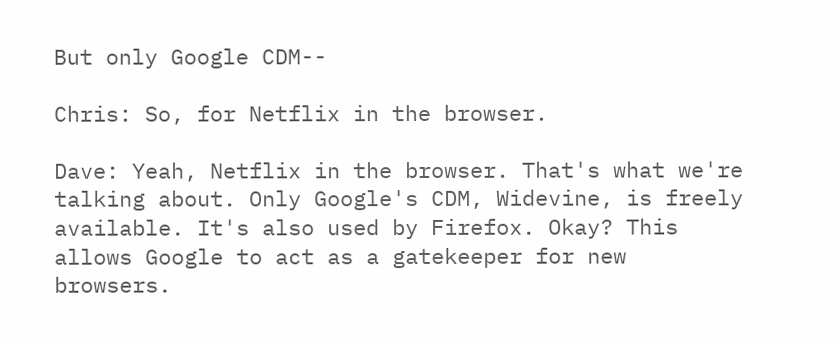But only Google CDM--

Chris: So, for Netflix in the browser.

Dave: Yeah, Netflix in the browser. That's what we're talking about. Only Google's CDM, Widevine, is freely available. It's also used by Firefox. Okay? This allows Google to act as a gatekeeper for new browsers.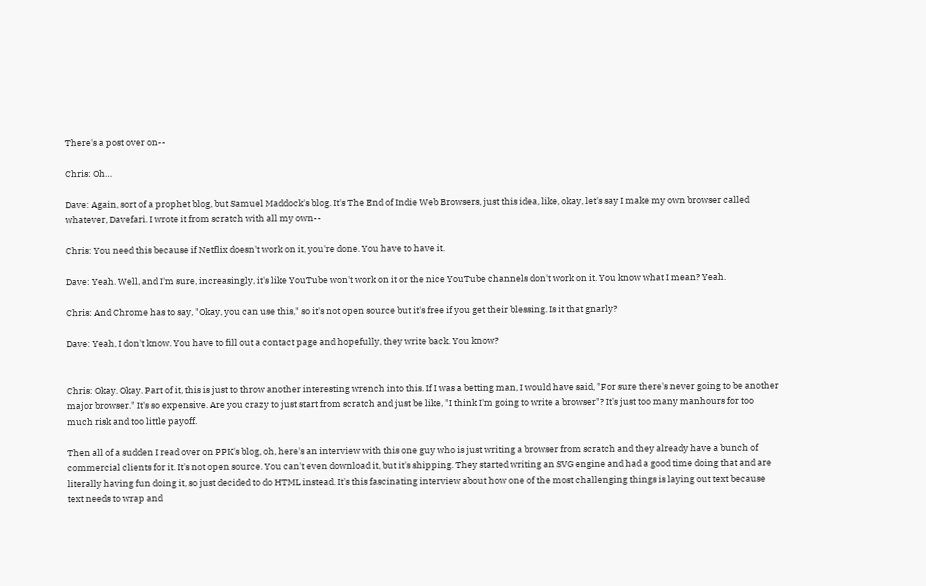There's a post over on--

Chris: Oh…

Dave: Again, sort of a prophet blog, but Samuel Maddock's blog. It's The End of Indie Web Browsers, just this idea, like, okay, let's say I make my own browser called whatever, Davefari. I wrote it from scratch with all my own--

Chris: You need this because if Netflix doesn't work on it, you're done. You have to have it.

Dave: Yeah. Well, and I'm sure, increasingly, it's like YouTube won't work on it or the nice YouTube channels don't work on it. You know what I mean? Yeah.

Chris: And Chrome has to say, "Okay, you can use this," so it's not open source but it's free if you get their blessing. Is it that gnarly?

Dave: Yeah, I don't know. You have to fill out a contact page and hopefully, they write back. You know?


Chris: Okay. Okay. Part of it, this is just to throw another interesting wrench into this. If I was a betting man, I would have said, "For sure there's never going to be another major browser." It's so expensive. Are you crazy to just start from scratch and just be like, "I think I'm going to write a browser"? It's just too many manhours for too much risk and too little payoff.

Then all of a sudden I read over on PPK's blog, oh, here's an interview with this one guy who is just writing a browser from scratch and they already have a bunch of commercial clients for it. It's not open source. You can't even download it, but it's shipping. They started writing an SVG engine and had a good time doing that and are literally having fun doing it, so just decided to do HTML instead. It's this fascinating interview about how one of the most challenging things is laying out text because text needs to wrap and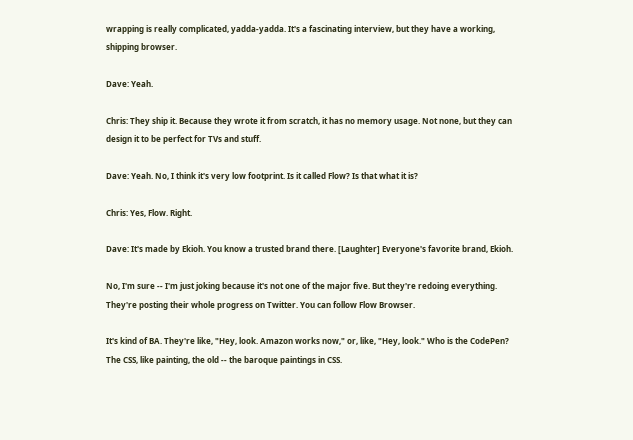wrapping is really complicated, yadda-yadda. It's a fascinating interview, but they have a working, shipping browser.

Dave: Yeah.

Chris: They ship it. Because they wrote it from scratch, it has no memory usage. Not none, but they can design it to be perfect for TVs and stuff.

Dave: Yeah. No, I think it's very low footprint. Is it called Flow? Is that what it is?

Chris: Yes, Flow. Right.

Dave: It's made by Ekioh. You know a trusted brand there. [Laughter] Everyone's favorite brand, Ekioh.

No, I'm sure -- I'm just joking because it's not one of the major five. But they're redoing everything. They're posting their whole progress on Twitter. You can follow Flow Browser.

It's kind of BA. They're like, "Hey, look. Amazon works now," or, like, "Hey, look." Who is the CodePen? The CSS, like painting, the old -- the baroque paintings in CSS.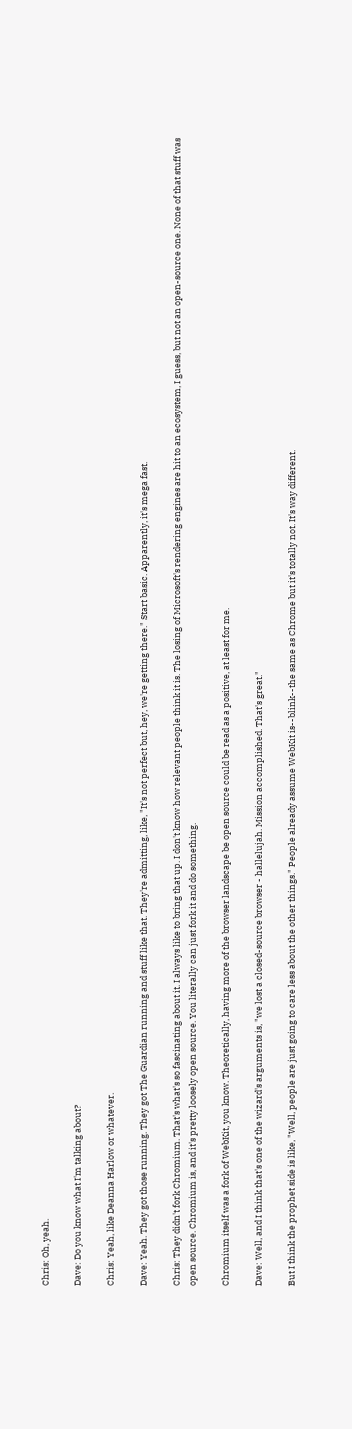Chris: Oh, yeah.

Dave: Do you know what I'm talking about?

Chris: Yeah, like Deanna Harlow or whatever.

Dave: Yeah. They got those running. They got The Guardian running and stuff like that. They're admitting, like, "It's not perfect but, hey, we're getting there." Start basic. Apparently, it's mega fast.

Chris: They didn't fork Chromium. That's what's so fascinating about it. I always like to bring that up. I don't know how relevant people think it is. The losing of Microsoft's rendering engines are hit to an ecosystem, I guess, but not an open-source one. None of that stuff was open source. Chromium is, and it's pretty loosely open source. You literally can just fork it and do something.

Chromium itself was a fork of WebKit, you know. Theoretically, having more of the browser landscape be open source could be read as a positive, at least for me.

Dave: Well, and I think that's one of the wizard's arguments is, "we lost a closed-source browser - hallelujah. Mission accomplished. That's great."

But I think the prophet side is like, "Well, people are just going to care less about the other things." People already assume WebKit is--blink--the same as Chrome but it's totally not. It's way different.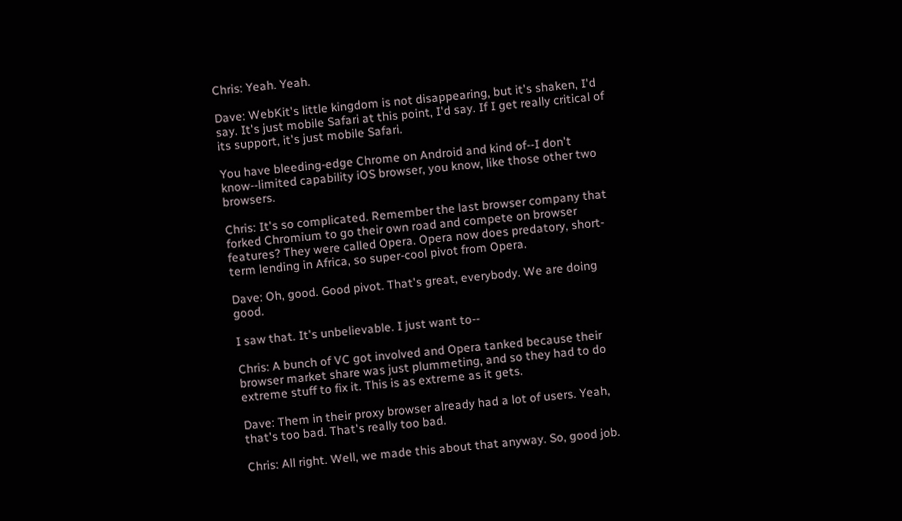Chris: Yeah. Yeah.

Dave: WebKit's little kingdom is not disappearing, but it's shaken, I'd say. It's just mobile Safari at this point, I'd say. If I get really critical of its support, it's just mobile Safari.

You have bleeding-edge Chrome on Android and kind of--I don't know--limited capability iOS browser, you know, like those other two browsers.

Chris: It's so complicated. Remember the last browser company that forked Chromium to go their own road and compete on browser features? They were called Opera. Opera now does predatory, short-term lending in Africa, so super-cool pivot from Opera.

Dave: Oh, good. Good pivot. That's great, everybody. We are doing good.

I saw that. It's unbelievable. I just want to--

Chris: A bunch of VC got involved and Opera tanked because their browser market share was just plummeting, and so they had to do extreme stuff to fix it. This is as extreme as it gets.

Dave: Them in their proxy browser already had a lot of users. Yeah, that's too bad. That's really too bad.

Chris: All right. Well, we made this about that anyway. So, good job.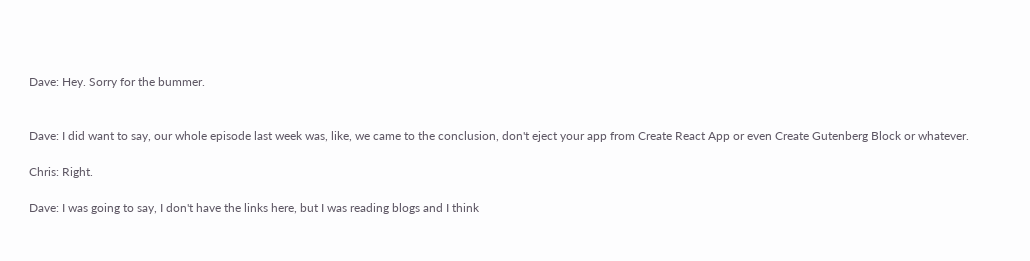Dave: Hey. Sorry for the bummer.


Dave: I did want to say, our whole episode last week was, like, we came to the conclusion, don't eject your app from Create React App or even Create Gutenberg Block or whatever.

Chris: Right.

Dave: I was going to say, I don't have the links here, but I was reading blogs and I think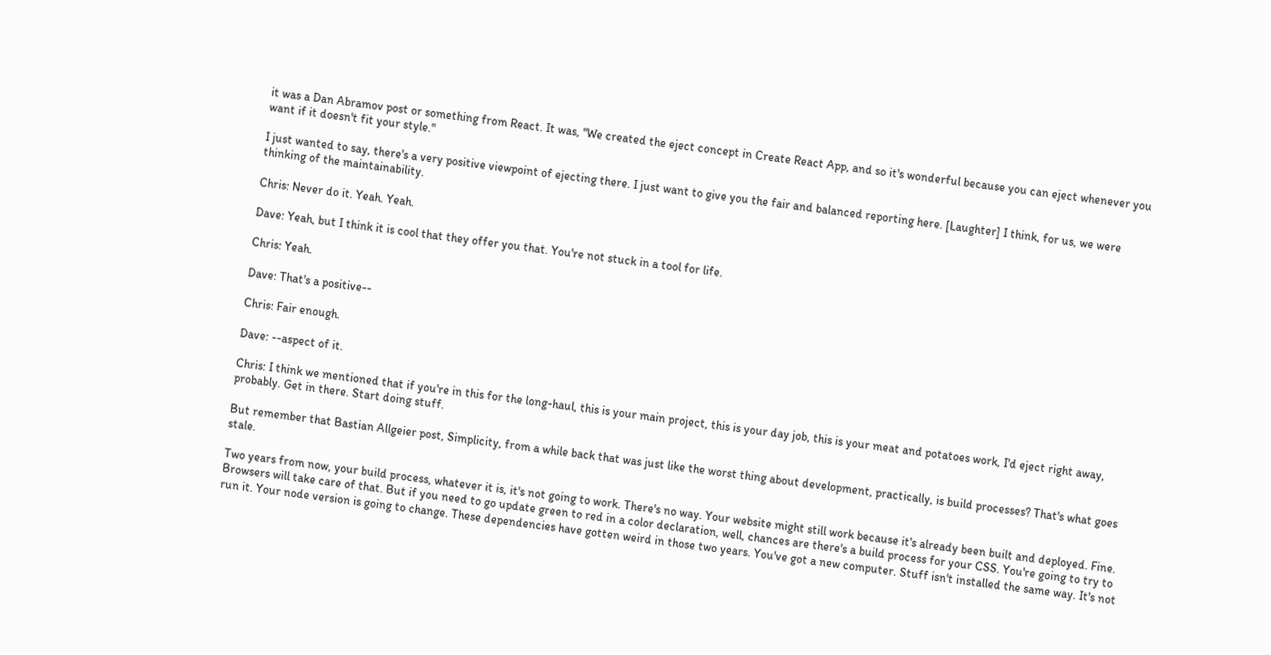it was a Dan Abramov post or something from React. It was, "We created the eject concept in Create React App, and so it's wonderful because you can eject whenever you want if it doesn't fit your style."

I just wanted to say, there's a very positive viewpoint of ejecting there. I just want to give you the fair and balanced reporting here. [Laughter] I think, for us, we were thinking of the maintainability.

Chris: Never do it. Yeah. Yeah.

Dave: Yeah, but I think it is cool that they offer you that. You're not stuck in a tool for life.

Chris: Yeah.

Dave: That's a positive--

Chris: Fair enough.

Dave: --aspect of it.

Chris: I think we mentioned that if you're in this for the long-haul, this is your main project, this is your day job, this is your meat and potatoes work, I'd eject right away, probably. Get in there. Start doing stuff.

But remember that Bastian Allgeier post, Simplicity, from a while back that was just like the worst thing about development, practically, is build processes? That's what goes stale.

Two years from now, your build process, whatever it is, it's not going to work. There's no way. Your website might still work because it's already been built and deployed. Fine. Browsers will take care of that. But if you need to go update green to red in a color declaration, well, chances are there's a build process for your CSS. You're going to try to run it. Your node version is going to change. These dependencies have gotten weird in those two years. You've got a new computer. Stuff isn't installed the same way. It's not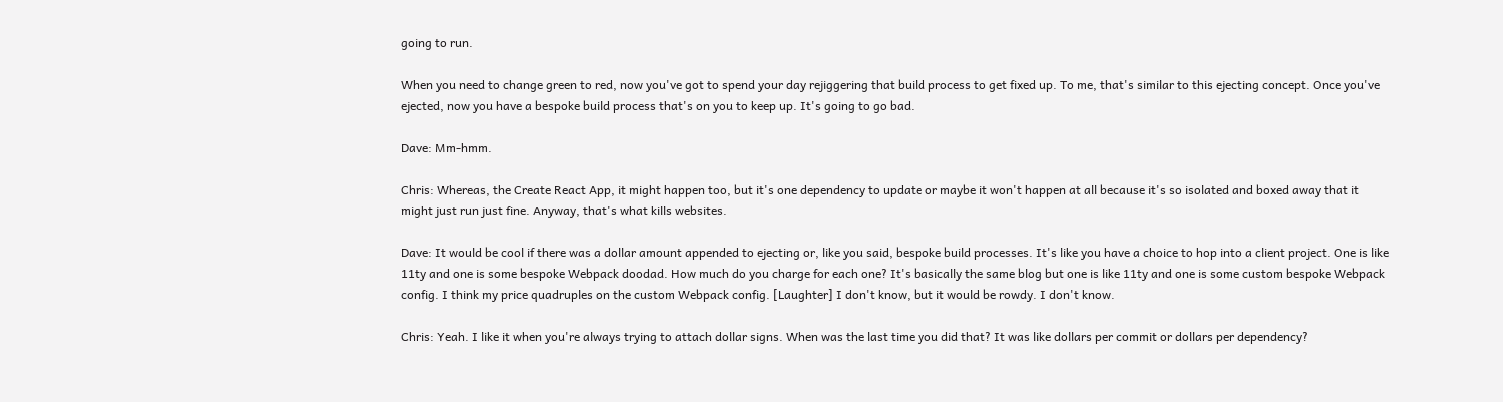going to run.

When you need to change green to red, now you've got to spend your day rejiggering that build process to get fixed up. To me, that's similar to this ejecting concept. Once you've ejected, now you have a bespoke build process that's on you to keep up. It's going to go bad.

Dave: Mm-hmm.

Chris: Whereas, the Create React App, it might happen too, but it's one dependency to update or maybe it won't happen at all because it's so isolated and boxed away that it might just run just fine. Anyway, that's what kills websites.

Dave: It would be cool if there was a dollar amount appended to ejecting or, like you said, bespoke build processes. It's like you have a choice to hop into a client project. One is like 11ty and one is some bespoke Webpack doodad. How much do you charge for each one? It's basically the same blog but one is like 11ty and one is some custom bespoke Webpack config. I think my price quadruples on the custom Webpack config. [Laughter] I don't know, but it would be rowdy. I don't know.

Chris: Yeah. I like it when you're always trying to attach dollar signs. When was the last time you did that? It was like dollars per commit or dollars per dependency?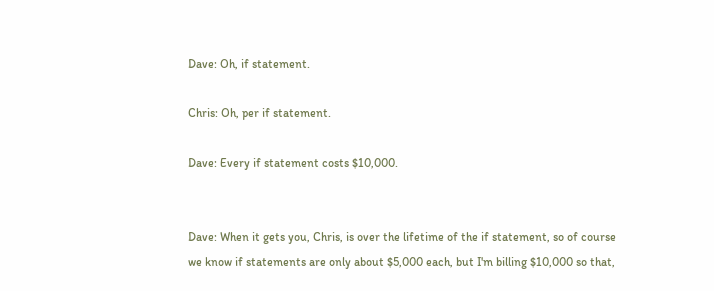Dave: Oh, if statement.

Chris: Oh, per if statement.

Dave: Every if statement costs $10,000.


Dave: When it gets you, Chris, is over the lifetime of the if statement, so of course we know if statements are only about $5,000 each, but I'm billing $10,000 so that,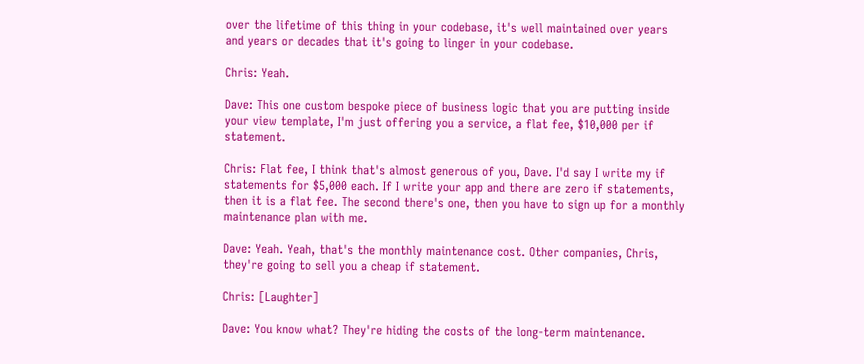over the lifetime of this thing in your codebase, it's well maintained over years and years or decades that it's going to linger in your codebase.

Chris: Yeah.

Dave: This one custom bespoke piece of business logic that you are putting inside your view template, I'm just offering you a service, a flat fee, $10,000 per if statement.

Chris: Flat fee, I think that's almost generous of you, Dave. I'd say I write my if statements for $5,000 each. If I write your app and there are zero if statements, then it is a flat fee. The second there's one, then you have to sign up for a monthly maintenance plan with me.

Dave: Yeah. Yeah, that's the monthly maintenance cost. Other companies, Chris, they're going to sell you a cheap if statement.

Chris: [Laughter]

Dave: You know what? They're hiding the costs of the long-term maintenance.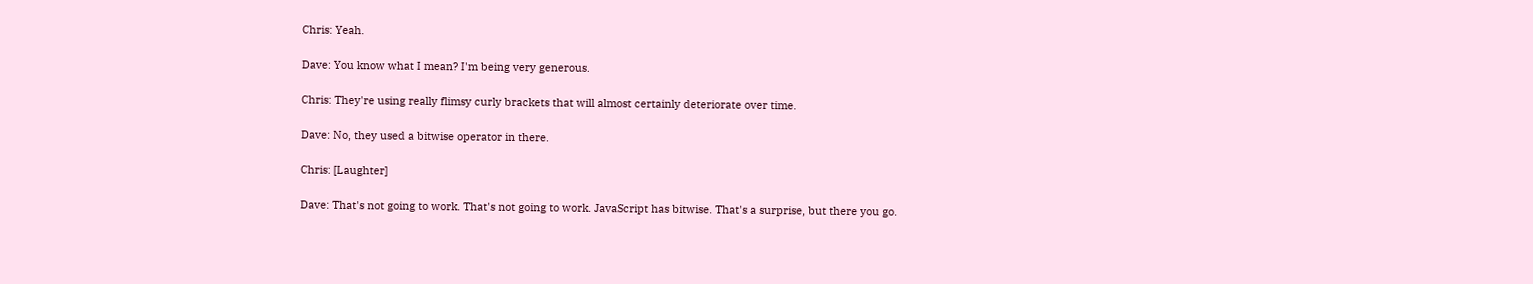Chris: Yeah.

Dave: You know what I mean? I'm being very generous.

Chris: They're using really flimsy curly brackets that will almost certainly deteriorate over time.

Dave: No, they used a bitwise operator in there.

Chris: [Laughter]

Dave: That's not going to work. That's not going to work. JavaScript has bitwise. That's a surprise, but there you go.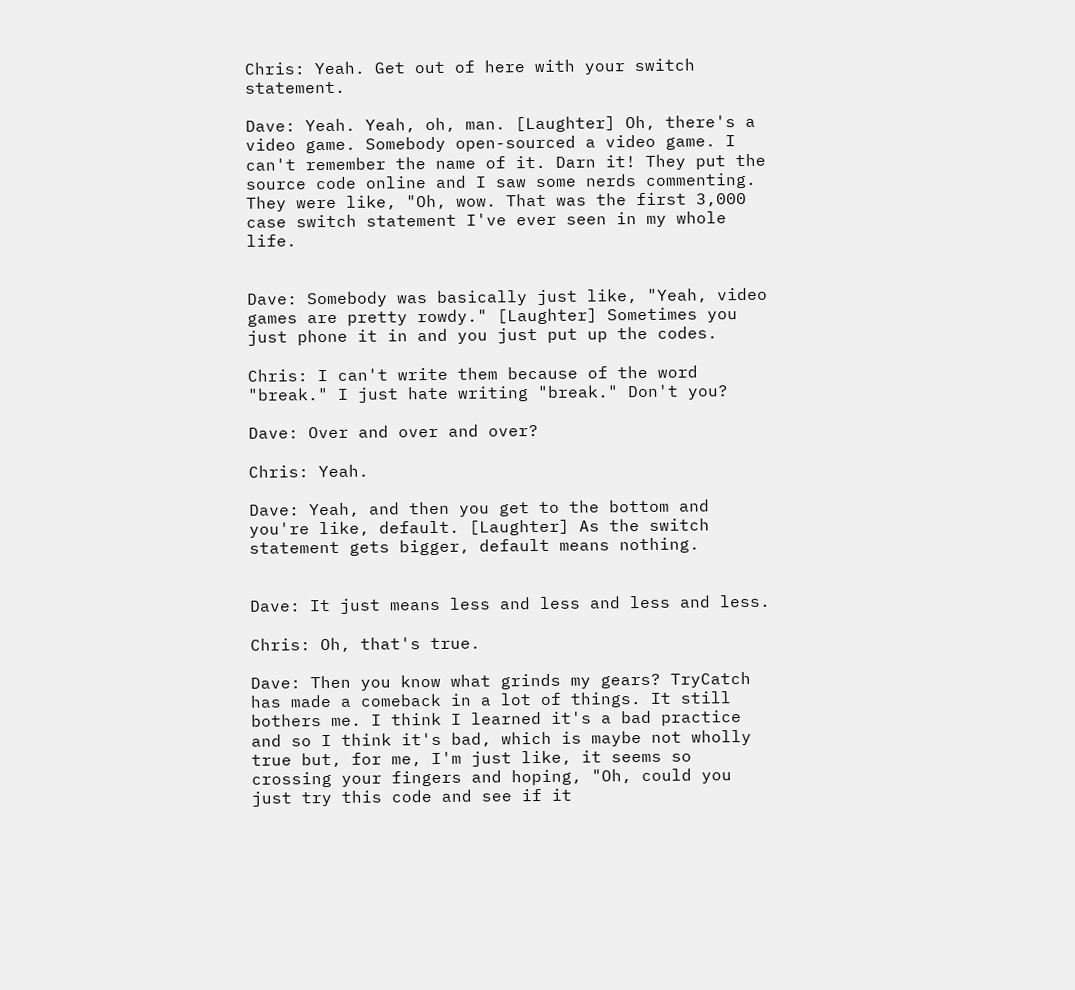Chris: Yeah. Get out of here with your switch statement.

Dave: Yeah. Yeah, oh, man. [Laughter] Oh, there's a video game. Somebody open-sourced a video game. I can't remember the name of it. Darn it! They put the source code online and I saw some nerds commenting. They were like, "Oh, wow. That was the first 3,000 case switch statement I've ever seen in my whole life.


Dave: Somebody was basically just like, "Yeah, video games are pretty rowdy." [Laughter] Sometimes you just phone it in and you just put up the codes.

Chris: I can't write them because of the word "break." I just hate writing "break." Don't you?

Dave: Over and over and over?

Chris: Yeah.

Dave: Yeah, and then you get to the bottom and you're like, default. [Laughter] As the switch statement gets bigger, default means nothing.


Dave: It just means less and less and less and less.

Chris: Oh, that's true.

Dave: Then you know what grinds my gears? TryCatch has made a comeback in a lot of things. It still bothers me. I think I learned it's a bad practice and so I think it's bad, which is maybe not wholly true but, for me, I'm just like, it seems so crossing your fingers and hoping, "Oh, could you just try this code and see if it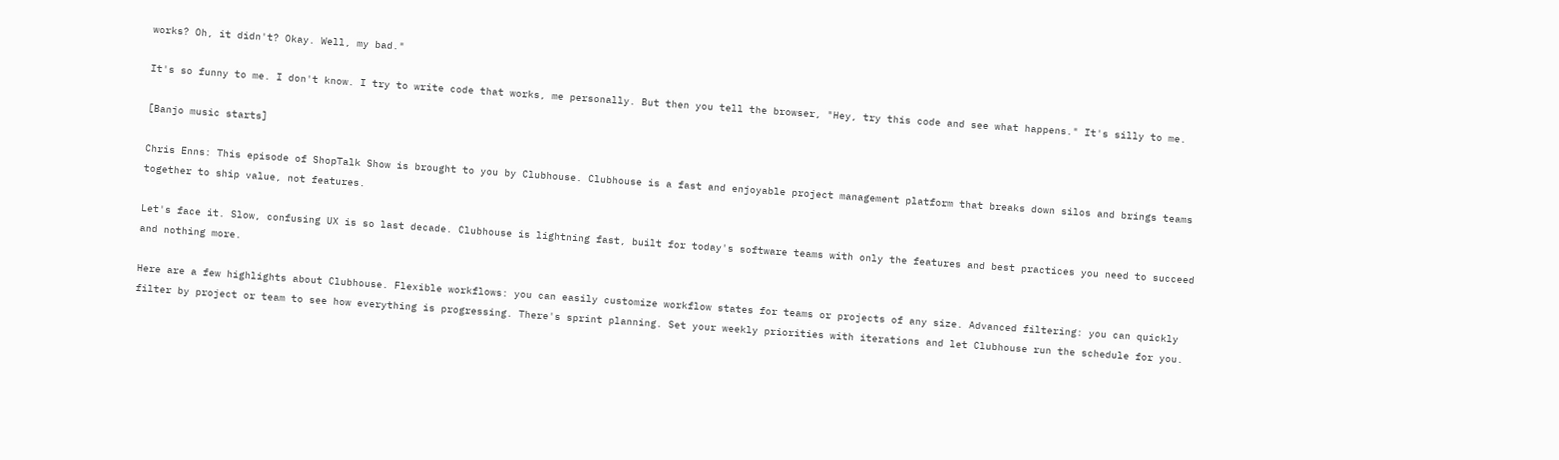works? Oh, it didn't? Okay. Well, my bad."

It's so funny to me. I don't know. I try to write code that works, me personally. But then you tell the browser, "Hey, try this code and see what happens." It's silly to me.

[Banjo music starts]

Chris Enns: This episode of ShopTalk Show is brought to you by Clubhouse. Clubhouse is a fast and enjoyable project management platform that breaks down silos and brings teams together to ship value, not features.

Let's face it. Slow, confusing UX is so last decade. Clubhouse is lightning fast, built for today's software teams with only the features and best practices you need to succeed and nothing more.

Here are a few highlights about Clubhouse. Flexible workflows: you can easily customize workflow states for teams or projects of any size. Advanced filtering: you can quickly filter by project or team to see how everything is progressing. There's sprint planning. Set your weekly priorities with iterations and let Clubhouse run the schedule for you.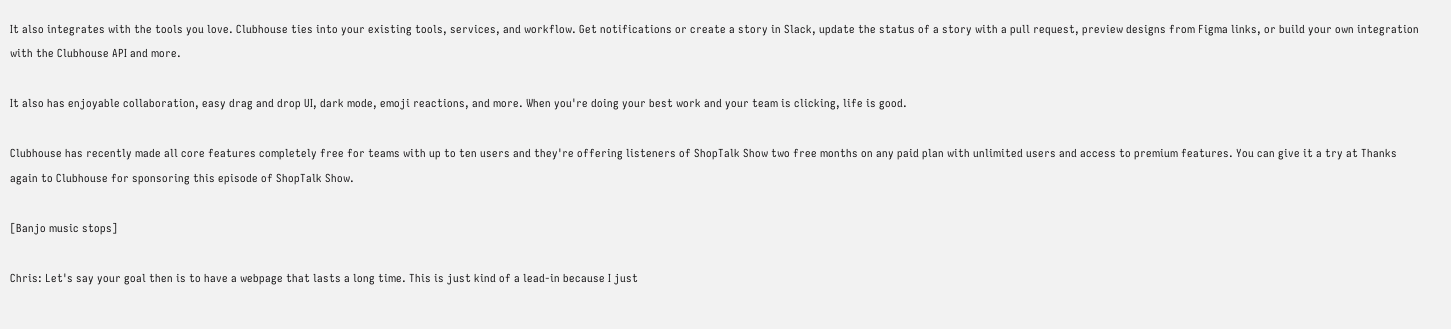It also integrates with the tools you love. Clubhouse ties into your existing tools, services, and workflow. Get notifications or create a story in Slack, update the status of a story with a pull request, preview designs from Figma links, or build your own integration with the Clubhouse API and more.

It also has enjoyable collaboration, easy drag and drop UI, dark mode, emoji reactions, and more. When you're doing your best work and your team is clicking, life is good.

Clubhouse has recently made all core features completely free for teams with up to ten users and they're offering listeners of ShopTalk Show two free months on any paid plan with unlimited users and access to premium features. You can give it a try at Thanks again to Clubhouse for sponsoring this episode of ShopTalk Show.

[Banjo music stops]

Chris: Let's say your goal then is to have a webpage that lasts a long time. This is just kind of a lead-in because I just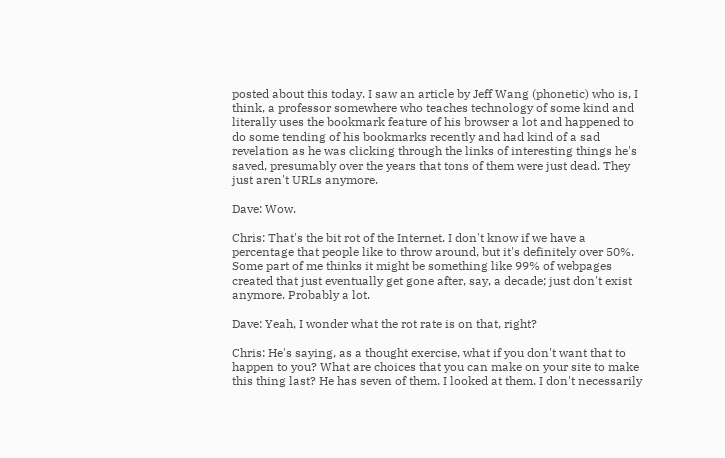posted about this today. I saw an article by Jeff Wang (phonetic) who is, I think, a professor somewhere who teaches technology of some kind and literally uses the bookmark feature of his browser a lot and happened to do some tending of his bookmarks recently and had kind of a sad revelation as he was clicking through the links of interesting things he's saved, presumably over the years that tons of them were just dead. They just aren't URLs anymore.

Dave: Wow.

Chris: That's the bit rot of the Internet. I don't know if we have a percentage that people like to throw around, but it's definitely over 50%. Some part of me thinks it might be something like 99% of webpages created that just eventually get gone after, say, a decade; just don't exist anymore. Probably a lot.

Dave: Yeah, I wonder what the rot rate is on that, right?

Chris: He's saying, as a thought exercise, what if you don't want that to happen to you? What are choices that you can make on your site to make this thing last? He has seven of them. I looked at them. I don't necessarily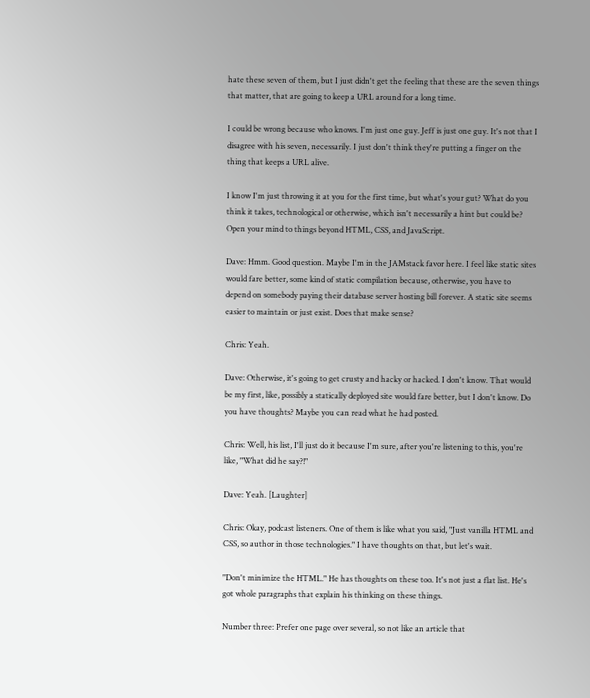hate these seven of them, but I just didn't get the feeling that these are the seven things that matter, that are going to keep a URL around for a long time.

I could be wrong because who knows. I'm just one guy. Jeff is just one guy. It's not that I disagree with his seven, necessarily. I just don't think they're putting a finger on the thing that keeps a URL alive.

I know I'm just throwing it at you for the first time, but what's your gut? What do you think it takes, technological or otherwise, which isn't necessarily a hint but could be? Open your mind to things beyond HTML, CSS, and JavaScript.

Dave: Hmm. Good question. Maybe I'm in the JAMstack favor here. I feel like static sites would fare better, some kind of static compilation because, otherwise, you have to depend on somebody paying their database server hosting bill forever. A static site seems easier to maintain or just exist. Does that make sense?

Chris: Yeah.

Dave: Otherwise, it's going to get crusty and hacky or hacked. I don't know. That would be my first, like, possibly a statically deployed site would fare better, but I don't know. Do you have thoughts? Maybe you can read what he had posted.

Chris: Well, his list, I'll just do it because I'm sure, after you're listening to this, you're like, "What did he say?!"

Dave: Yeah. [Laughter]

Chris: Okay, podcast listeners. One of them is like what you said, "Just vanilla HTML and CSS, so author in those technologies." I have thoughts on that, but let's wait.

"Don't minimize the HTML." He has thoughts on these too. It's not just a flat list. He's got whole paragraphs that explain his thinking on these things.

Number three: Prefer one page over several, so not like an article that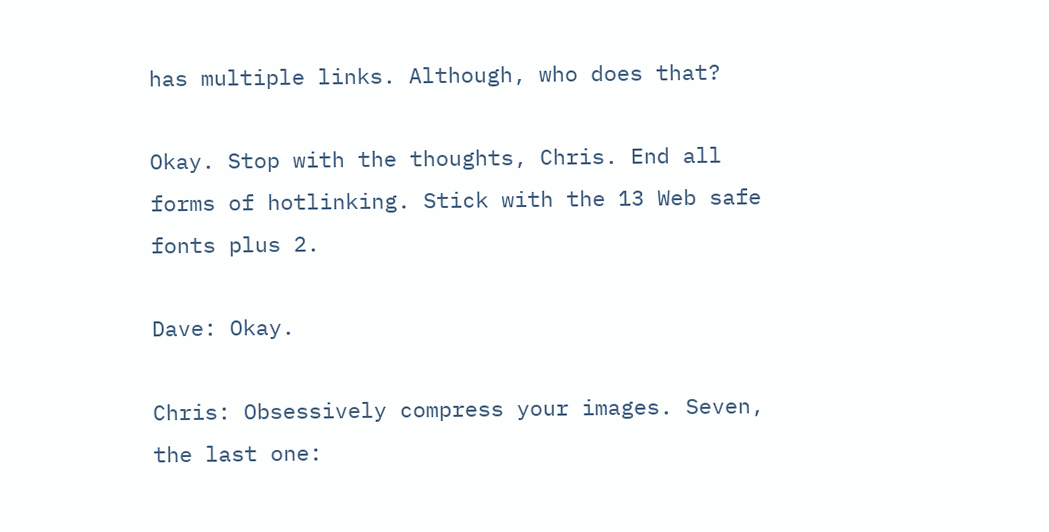has multiple links. Although, who does that?

Okay. Stop with the thoughts, Chris. End all forms of hotlinking. Stick with the 13 Web safe fonts plus 2.

Dave: Okay.

Chris: Obsessively compress your images. Seven, the last one: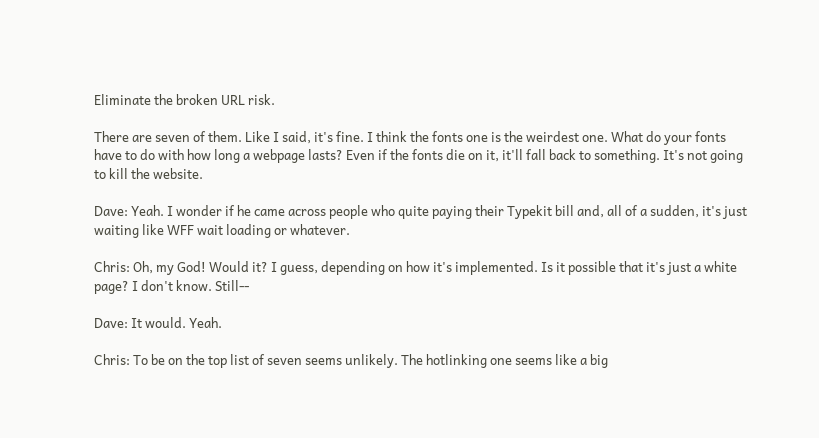Eliminate the broken URL risk.

There are seven of them. Like I said, it's fine. I think the fonts one is the weirdest one. What do your fonts have to do with how long a webpage lasts? Even if the fonts die on it, it'll fall back to something. It's not going to kill the website.

Dave: Yeah. I wonder if he came across people who quite paying their Typekit bill and, all of a sudden, it's just waiting like WFF wait loading or whatever.

Chris: Oh, my God! Would it? I guess, depending on how it's implemented. Is it possible that it's just a white page? I don't know. Still--

Dave: It would. Yeah.

Chris: To be on the top list of seven seems unlikely. The hotlinking one seems like a big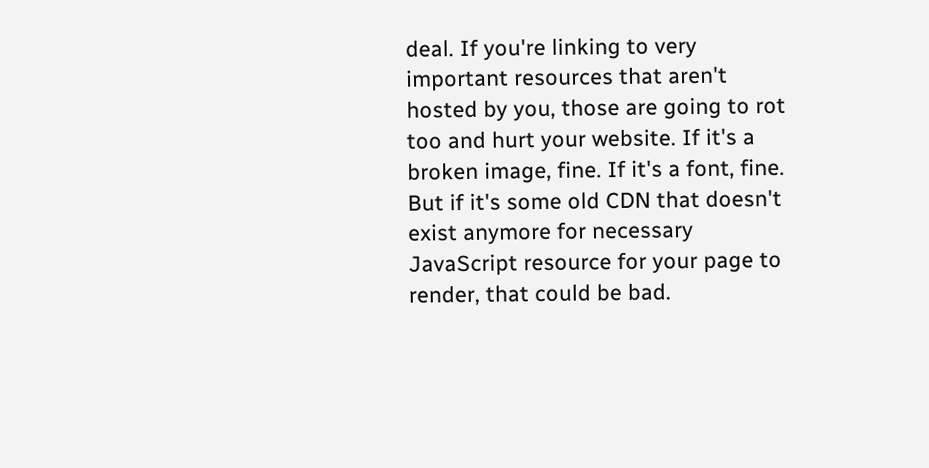deal. If you're linking to very important resources that aren't hosted by you, those are going to rot too and hurt your website. If it's a broken image, fine. If it's a font, fine. But if it's some old CDN that doesn't exist anymore for necessary JavaScript resource for your page to render, that could be bad.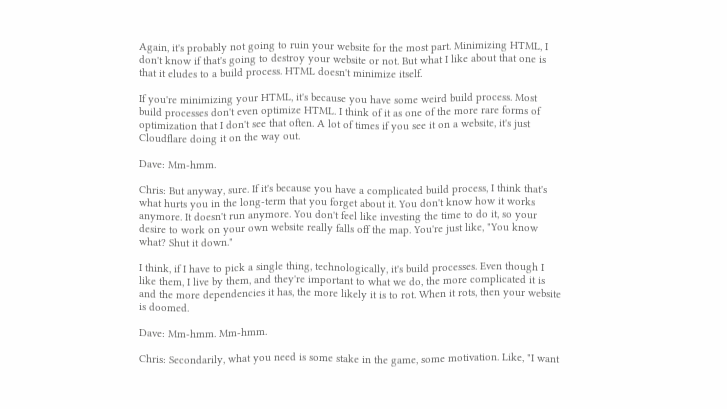Again, it's probably not going to ruin your website for the most part. Minimizing HTML, I don't know if that's going to destroy your website or not. But what I like about that one is that it eludes to a build process. HTML doesn't minimize itself.

If you're minimizing your HTML, it's because you have some weird build process. Most build processes don't even optimize HTML. I think of it as one of the more rare forms of optimization that I don't see that often. A lot of times if you see it on a website, it's just Cloudflare doing it on the way out.

Dave: Mm-hmm.

Chris: But anyway, sure. If it's because you have a complicated build process, I think that's what hurts you in the long-term that you forget about it. You don't know how it works anymore. It doesn't run anymore. You don't feel like investing the time to do it, so your desire to work on your own website really falls off the map. You're just like, "You know what? Shut it down."

I think, if I have to pick a single thing, technologically, it's build processes. Even though I like them, I live by them, and they're important to what we do, the more complicated it is and the more dependencies it has, the more likely it is to rot. When it rots, then your website is doomed.

Dave: Mm-hmm. Mm-hmm.

Chris: Secondarily, what you need is some stake in the game, some motivation. Like, "I want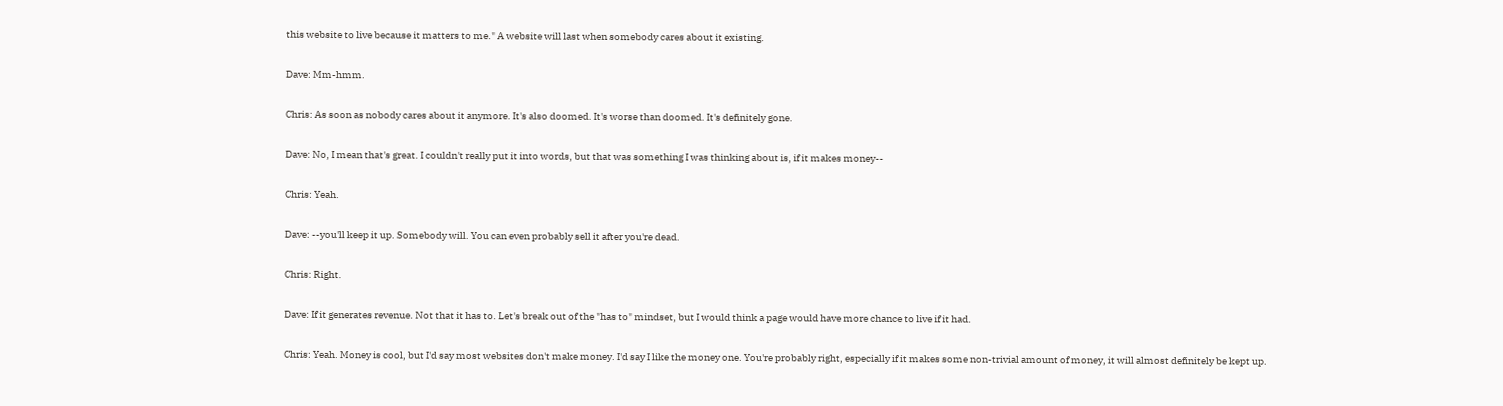this website to live because it matters to me." A website will last when somebody cares about it existing.

Dave: Mm-hmm.

Chris: As soon as nobody cares about it anymore. It's also doomed. It's worse than doomed. It's definitely gone.

Dave: No, I mean that's great. I couldn't really put it into words, but that was something I was thinking about is, if it makes money--

Chris: Yeah.

Dave: --you'll keep it up. Somebody will. You can even probably sell it after you're dead.

Chris: Right.

Dave: If it generates revenue. Not that it has to. Let's break out of the "has to" mindset, but I would think a page would have more chance to live if it had.

Chris: Yeah. Money is cool, but I'd say most websites don't make money. I'd say I like the money one. You're probably right, especially if it makes some non-trivial amount of money, it will almost definitely be kept up.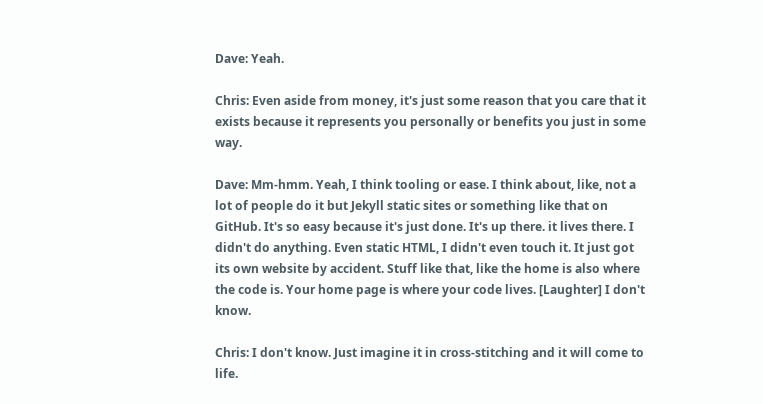Dave: Yeah.

Chris: Even aside from money, it's just some reason that you care that it exists because it represents you personally or benefits you just in some way.

Dave: Mm-hmm. Yeah, I think tooling or ease. I think about, like, not a lot of people do it but Jekyll static sites or something like that on GitHub. It's so easy because it's just done. It's up there. it lives there. I didn't do anything. Even static HTML, I didn't even touch it. It just got its own website by accident. Stuff like that, like the home is also where the code is. Your home page is where your code lives. [Laughter] I don't know.

Chris: I don't know. Just imagine it in cross-stitching and it will come to life.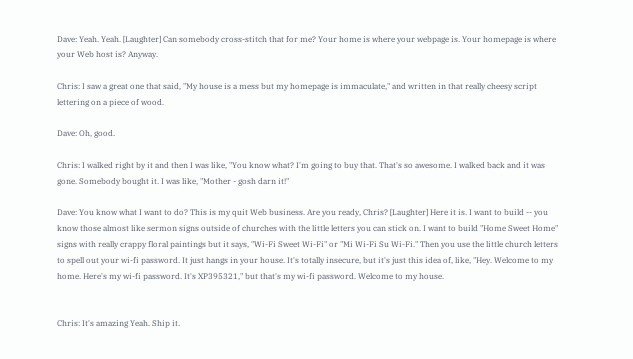Dave: Yeah. Yeah. [Laughter] Can somebody cross-stitch that for me? Your home is where your webpage is. Your homepage is where your Web host is? Anyway.

Chris: I saw a great one that said, "My house is a mess but my homepage is immaculate," and written in that really cheesy script lettering on a piece of wood.

Dave: Oh, good.

Chris: I walked right by it and then I was like, "You know what? I'm going to buy that. That's so awesome. I walked back and it was gone. Somebody bought it. I was like, "Mother - gosh darn it!"

Dave: You know what I want to do? This is my quit Web business. Are you ready, Chris? [Laughter] Here it is. I want to build -- you know those almost like sermon signs outside of churches with the little letters you can stick on. I want to build "Home Sweet Home" signs with really crappy floral paintings but it says, "Wi-Fi Sweet Wi-Fi" or "Mi Wi-Fi Su Wi-Fi." Then you use the little church letters to spell out your wi-fi password. It just hangs in your house. It's totally insecure, but it's just this idea of, like, "Hey. Welcome to my home. Here's my wi-fi password. It's XP395321," but that's my wi-fi password. Welcome to my house.


Chris: It's amazing Yeah. Ship it.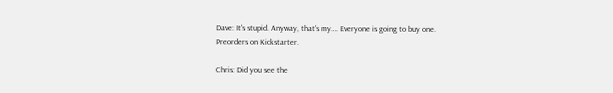Dave: It's stupid. Anyway, that's my…. Everyone is going to buy one. Preorders on Kickstarter.

Chris: Did you see the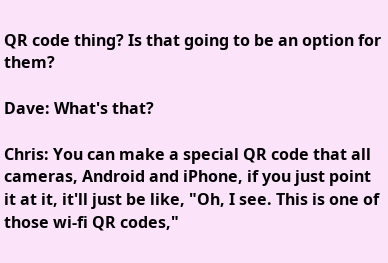QR code thing? Is that going to be an option for them?

Dave: What's that?

Chris: You can make a special QR code that all cameras, Android and iPhone, if you just point it at it, it'll just be like, "Oh, I see. This is one of those wi-fi QR codes,"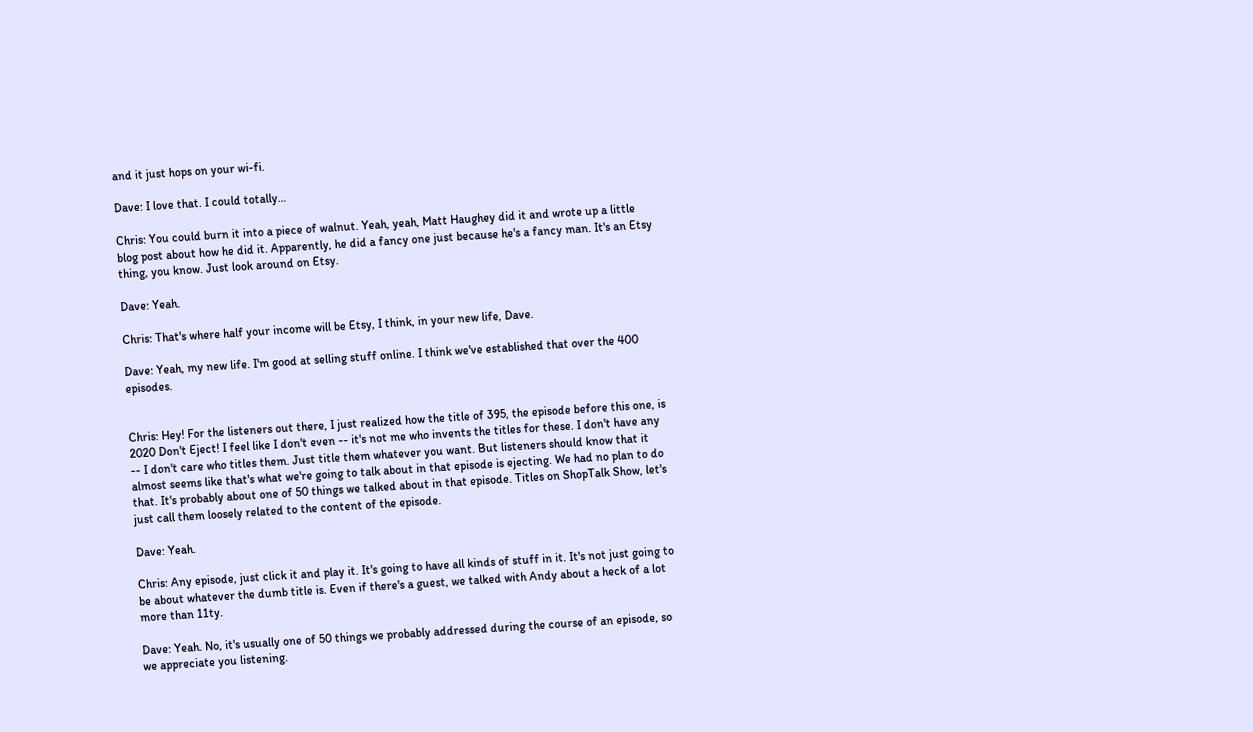and it just hops on your wi-fi.

Dave: I love that. I could totally…

Chris: You could burn it into a piece of walnut. Yeah, yeah, Matt Haughey did it and wrote up a little blog post about how he did it. Apparently, he did a fancy one just because he's a fancy man. It's an Etsy thing, you know. Just look around on Etsy.

Dave: Yeah.

Chris: That's where half your income will be Etsy, I think, in your new life, Dave.

Dave: Yeah, my new life. I'm good at selling stuff online. I think we've established that over the 400 episodes.


Chris: Hey! For the listeners out there, I just realized how the title of 395, the episode before this one, is 2020 Don't Eject! I feel like I don't even -- it's not me who invents the titles for these. I don't have any -- I don't care who titles them. Just title them whatever you want. But listeners should know that it almost seems like that's what we're going to talk about in that episode is ejecting. We had no plan to do that. It's probably about one of 50 things we talked about in that episode. Titles on ShopTalk Show, let's just call them loosely related to the content of the episode.

Dave: Yeah.

Chris: Any episode, just click it and play it. It's going to have all kinds of stuff in it. It's not just going to be about whatever the dumb title is. Even if there's a guest, we talked with Andy about a heck of a lot more than 11ty.

Dave: Yeah. No, it's usually one of 50 things we probably addressed during the course of an episode, so we appreciate you listening.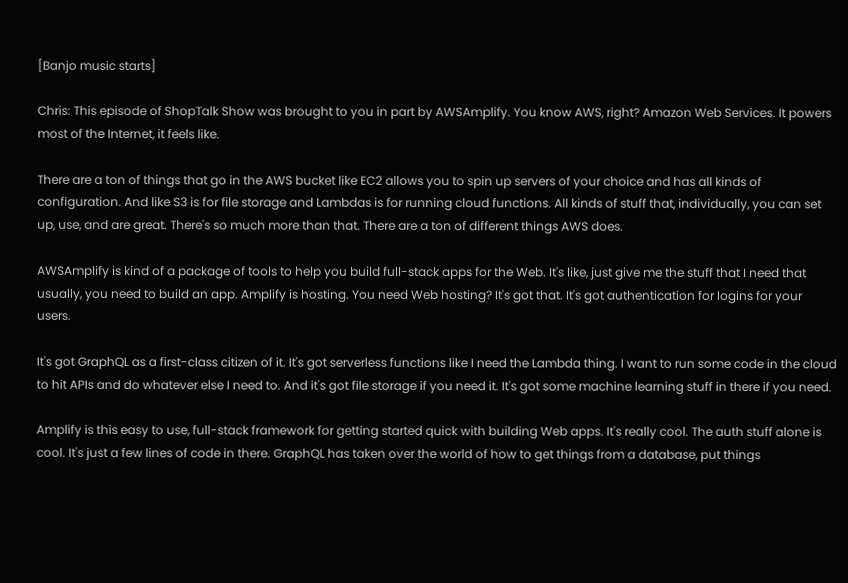[Banjo music starts]

Chris: This episode of ShopTalk Show was brought to you in part by AWSAmplify. You know AWS, right? Amazon Web Services. It powers most of the Internet, it feels like.

There are a ton of things that go in the AWS bucket like EC2 allows you to spin up servers of your choice and has all kinds of configuration. And like S3 is for file storage and Lambdas is for running cloud functions. All kinds of stuff that, individually, you can set up, use, and are great. There's so much more than that. There are a ton of different things AWS does.

AWSAmplify is kind of a package of tools to help you build full-stack apps for the Web. It's like, just give me the stuff that I need that usually, you need to build an app. Amplify is hosting. You need Web hosting? It's got that. It's got authentication for logins for your users.

It's got GraphQL as a first-class citizen of it. It's got serverless functions like I need the Lambda thing. I want to run some code in the cloud to hit APIs and do whatever else I need to. And it's got file storage if you need it. It's got some machine learning stuff in there if you need.

Amplify is this easy to use, full-stack framework for getting started quick with building Web apps. It's really cool. The auth stuff alone is cool. It's just a few lines of code in there. GraphQL has taken over the world of how to get things from a database, put things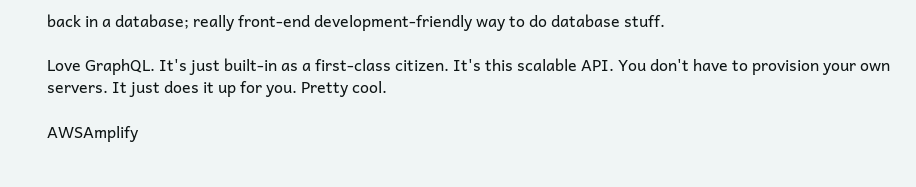back in a database; really front-end development-friendly way to do database stuff.

Love GraphQL. It's just built-in as a first-class citizen. It's this scalable API. You don't have to provision your own servers. It just does it up for you. Pretty cool.

AWSAmplify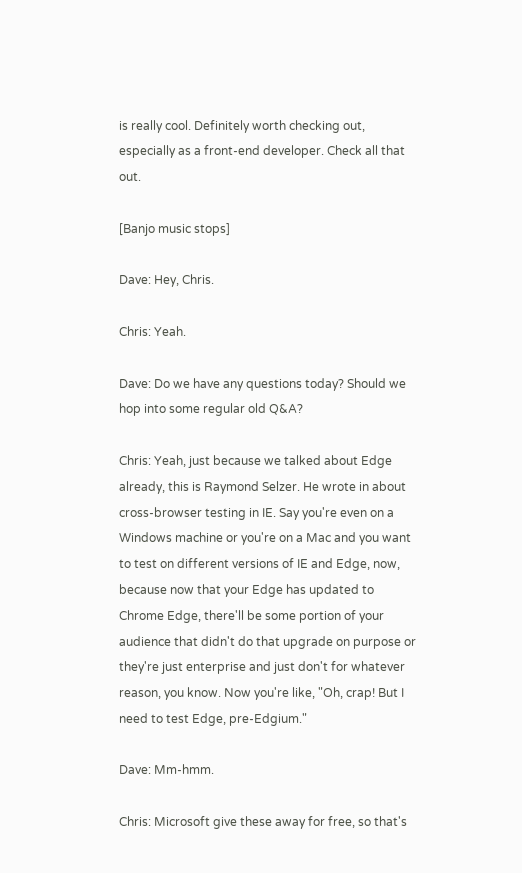is really cool. Definitely worth checking out, especially as a front-end developer. Check all that out.

[Banjo music stops]

Dave: Hey, Chris.

Chris: Yeah.

Dave: Do we have any questions today? Should we hop into some regular old Q&A?

Chris: Yeah, just because we talked about Edge already, this is Raymond Selzer. He wrote in about cross-browser testing in IE. Say you're even on a Windows machine or you're on a Mac and you want to test on different versions of IE and Edge, now, because now that your Edge has updated to Chrome Edge, there'll be some portion of your audience that didn't do that upgrade on purpose or they're just enterprise and just don't for whatever reason, you know. Now you're like, "Oh, crap! But I need to test Edge, pre-Edgium."

Dave: Mm-hmm.

Chris: Microsoft give these away for free, so that's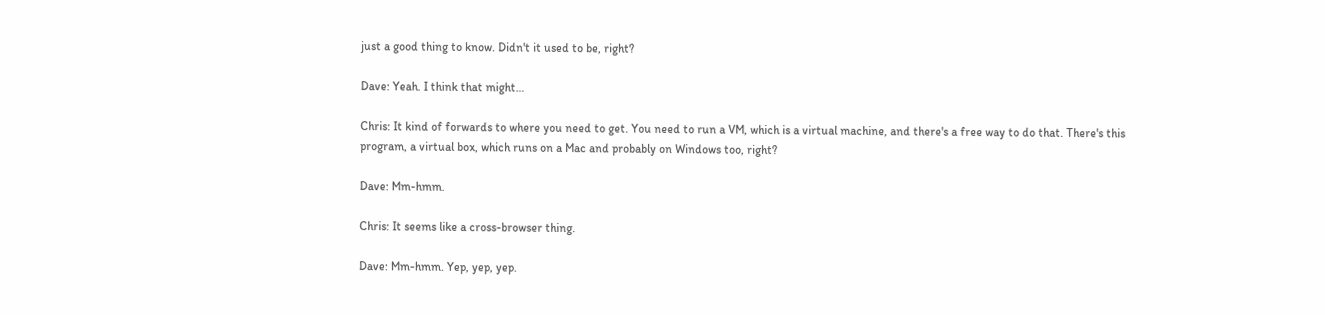just a good thing to know. Didn't it used to be, right?

Dave: Yeah. I think that might…

Chris: It kind of forwards to where you need to get. You need to run a VM, which is a virtual machine, and there's a free way to do that. There's this program, a virtual box, which runs on a Mac and probably on Windows too, right?

Dave: Mm-hmm.

Chris: It seems like a cross-browser thing.

Dave: Mm-hmm. Yep, yep, yep.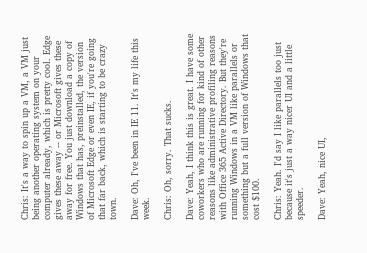Chris: It's a way to spin up a VM, a VM just being another operating system on your computer already, which is pretty cool. Edge gives these away -- or Microsoft gives these away for free. You just download a copy of Windows that has, preinstalled, the version of Microsoft Edge or even IE, if you're going that far back, which is starting to be crazy town.

Dave: Oh, I've been in IE 11. It's my life this week.

Chris: Oh, sorry. That sucks.

Dave: Yeah, I think this is great. I have some coworkers who are running for kind of other reasons like administrative profiling reasons with Office 365 Active Directory. But they're running Windows in a VM like parallels or something but a full version of Windows that cost $100.

Chris: Yeah. I'd say I like parallels too just because it's just a way nicer UI and a little speeder.

Dave: Yeah, nice UI,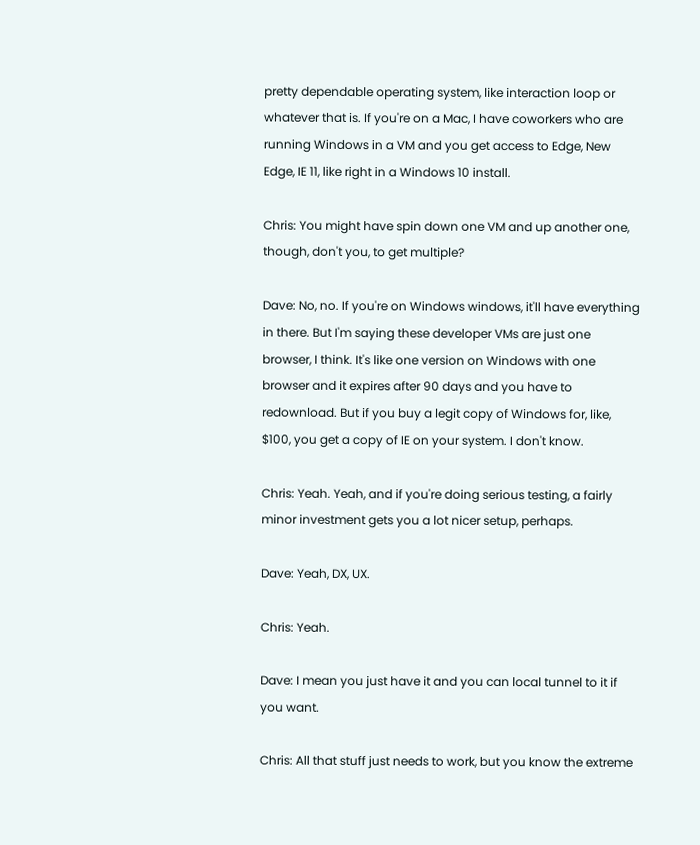pretty dependable operating system, like interaction loop or whatever that is. If you're on a Mac, I have coworkers who are running Windows in a VM and you get access to Edge, New Edge, IE 11, like right in a Windows 10 install.

Chris: You might have spin down one VM and up another one, though, don't you, to get multiple?

Dave: No, no. If you're on Windows windows, it'll have everything in there. But I'm saying these developer VMs are just one browser, I think. It's like one version on Windows with one browser and it expires after 90 days and you have to redownload. But if you buy a legit copy of Windows for, like, $100, you get a copy of IE on your system. I don't know.

Chris: Yeah. Yeah, and if you're doing serious testing, a fairly minor investment gets you a lot nicer setup, perhaps.

Dave: Yeah, DX, UX.

Chris: Yeah.

Dave: I mean you just have it and you can local tunnel to it if you want.

Chris: All that stuff just needs to work, but you know the extreme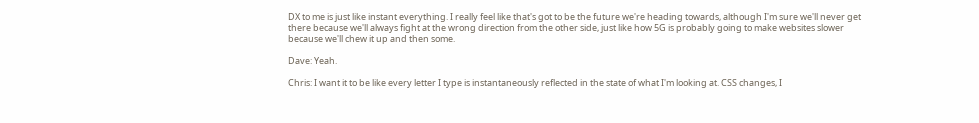DX to me is just like instant everything. I really feel like that's got to be the future we're heading towards, although I'm sure we'll never get there because we'll always fight at the wrong direction from the other side, just like how 5G is probably going to make websites slower because we'll chew it up and then some.

Dave: Yeah.

Chris: I want it to be like every letter I type is instantaneously reflected in the state of what I'm looking at. CSS changes, I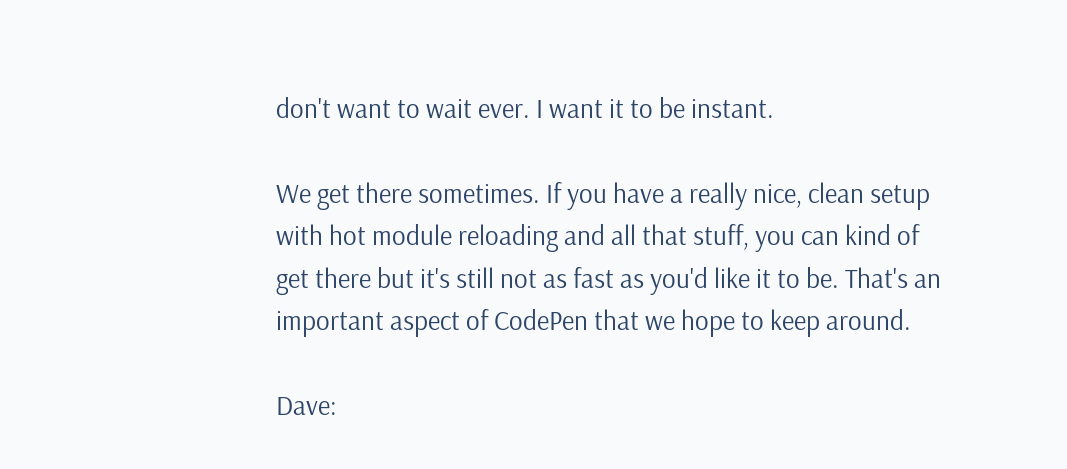don't want to wait ever. I want it to be instant.

We get there sometimes. If you have a really nice, clean setup with hot module reloading and all that stuff, you can kind of get there but it's still not as fast as you'd like it to be. That's an important aspect of CodePen that we hope to keep around.

Dave: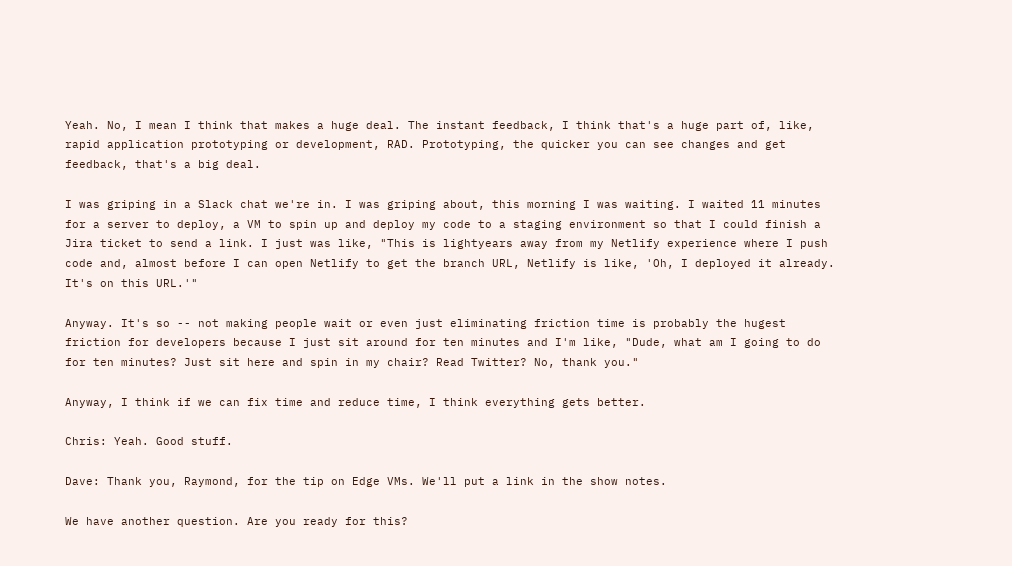Yeah. No, I mean I think that makes a huge deal. The instant feedback, I think that's a huge part of, like, rapid application prototyping or development, RAD. Prototyping, the quicker you can see changes and get feedback, that's a big deal.

I was griping in a Slack chat we're in. I was griping about, this morning I was waiting. I waited 11 minutes for a server to deploy, a VM to spin up and deploy my code to a staging environment so that I could finish a Jira ticket to send a link. I just was like, "This is lightyears away from my Netlify experience where I push code and, almost before I can open Netlify to get the branch URL, Netlify is like, 'Oh, I deployed it already. It's on this URL.'"

Anyway. It's so -- not making people wait or even just eliminating friction time is probably the hugest friction for developers because I just sit around for ten minutes and I'm like, "Dude, what am I going to do for ten minutes? Just sit here and spin in my chair? Read Twitter? No, thank you."

Anyway, I think if we can fix time and reduce time, I think everything gets better.

Chris: Yeah. Good stuff.

Dave: Thank you, Raymond, for the tip on Edge VMs. We'll put a link in the show notes.

We have another question. Are you ready for this?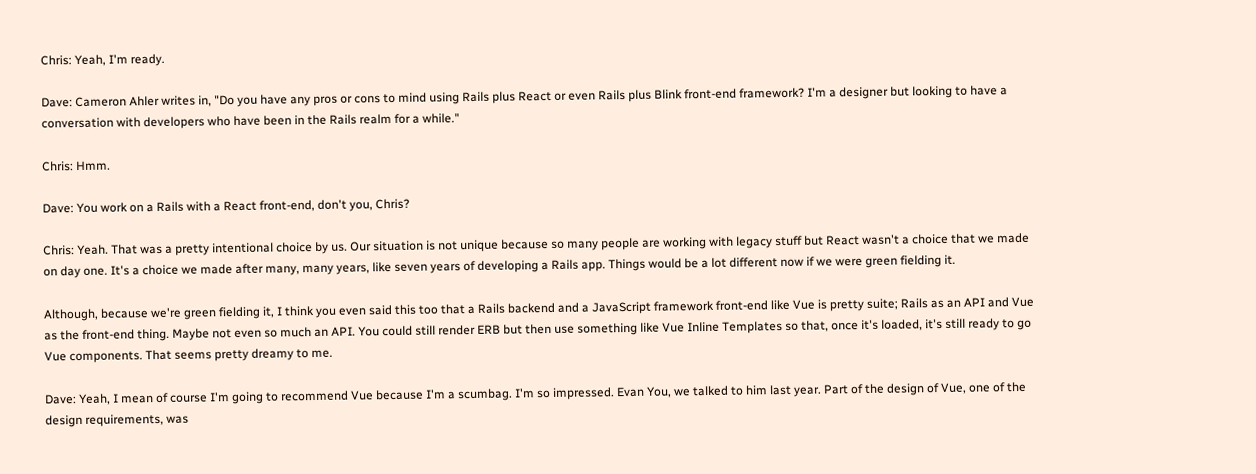Chris: Yeah, I'm ready.

Dave: Cameron Ahler writes in, "Do you have any pros or cons to mind using Rails plus React or even Rails plus Blink front-end framework? I'm a designer but looking to have a conversation with developers who have been in the Rails realm for a while."

Chris: Hmm.

Dave: You work on a Rails with a React front-end, don't you, Chris?

Chris: Yeah. That was a pretty intentional choice by us. Our situation is not unique because so many people are working with legacy stuff but React wasn't a choice that we made on day one. It's a choice we made after many, many years, like seven years of developing a Rails app. Things would be a lot different now if we were green fielding it.

Although, because we're green fielding it, I think you even said this too that a Rails backend and a JavaScript framework front-end like Vue is pretty suite; Rails as an API and Vue as the front-end thing. Maybe not even so much an API. You could still render ERB but then use something like Vue Inline Templates so that, once it's loaded, it's still ready to go Vue components. That seems pretty dreamy to me.

Dave: Yeah, I mean of course I'm going to recommend Vue because I'm a scumbag. I'm so impressed. Evan You, we talked to him last year. Part of the design of Vue, one of the design requirements, was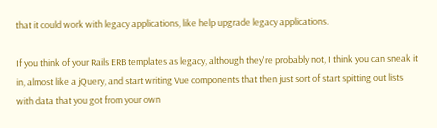that it could work with legacy applications, like help upgrade legacy applications.

If you think of your Rails ERB templates as legacy, although they're probably not, I think you can sneak it in, almost like a jQuery, and start writing Vue components that then just sort of start spitting out lists with data that you got from your own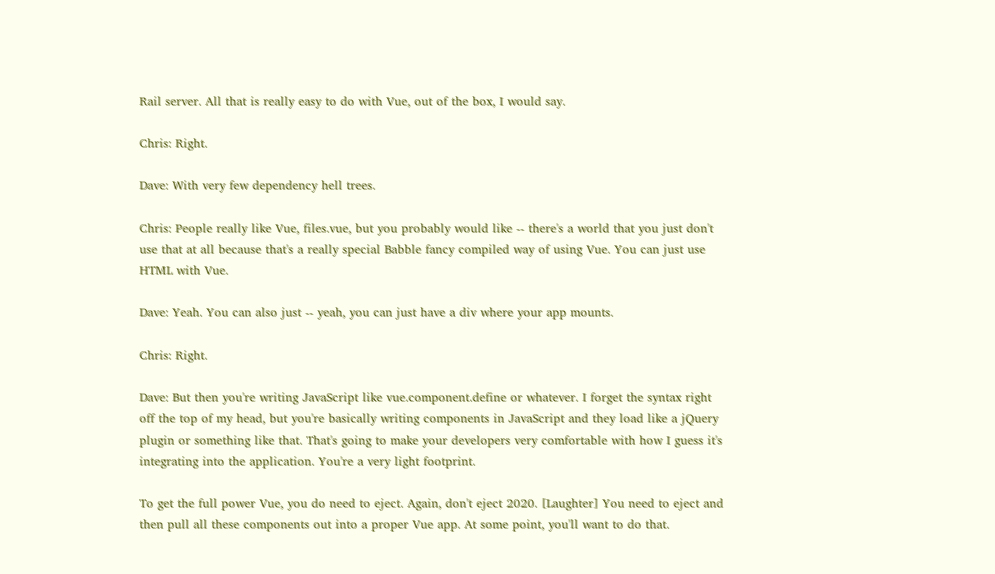Rail server. All that is really easy to do with Vue, out of the box, I would say.

Chris: Right.

Dave: With very few dependency hell trees.

Chris: People really like Vue, files.vue, but you probably would like -- there's a world that you just don't use that at all because that's a really special Babble fancy compiled way of using Vue. You can just use HTML with Vue.

Dave: Yeah. You can also just -- yeah, you can just have a div where your app mounts.

Chris: Right.

Dave: But then you're writing JavaScript like vue.component.define or whatever. I forget the syntax right off the top of my head, but you're basically writing components in JavaScript and they load like a jQuery plugin or something like that. That's going to make your developers very comfortable with how I guess it's integrating into the application. You're a very light footprint.

To get the full power Vue, you do need to eject. Again, don't eject 2020. [Laughter] You need to eject and then pull all these components out into a proper Vue app. At some point, you'll want to do that.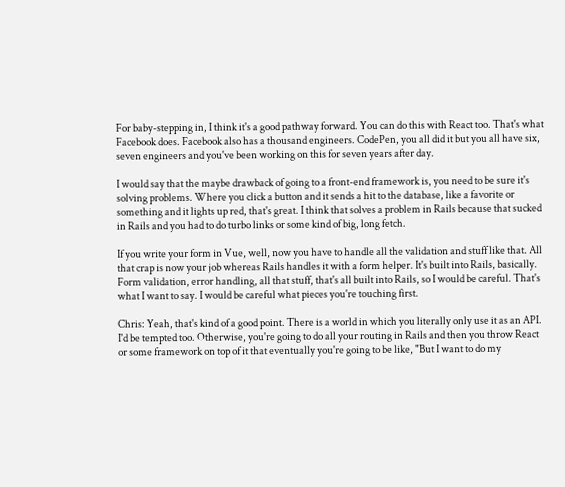For baby-stepping in, I think it's a good pathway forward. You can do this with React too. That's what Facebook does. Facebook also has a thousand engineers. CodePen, you all did it but you all have six, seven engineers and you've been working on this for seven years after day.

I would say that the maybe drawback of going to a front-end framework is, you need to be sure it's solving problems. Where you click a button and it sends a hit to the database, like a favorite or something and it lights up red, that's great. I think that solves a problem in Rails because that sucked in Rails and you had to do turbo links or some kind of big, long fetch.

If you write your form in Vue, well, now you have to handle all the validation and stuff like that. All that crap is now your job whereas Rails handles it with a form helper. It's built into Rails, basically. Form validation, error handling, all that stuff, that's all built into Rails, so I would be careful. That's what I want to say. I would be careful what pieces you're touching first.

Chris: Yeah, that's kind of a good point. There is a world in which you literally only use it as an API. I'd be tempted too. Otherwise, you're going to do all your routing in Rails and then you throw React or some framework on top of it that eventually you're going to be like, "But I want to do my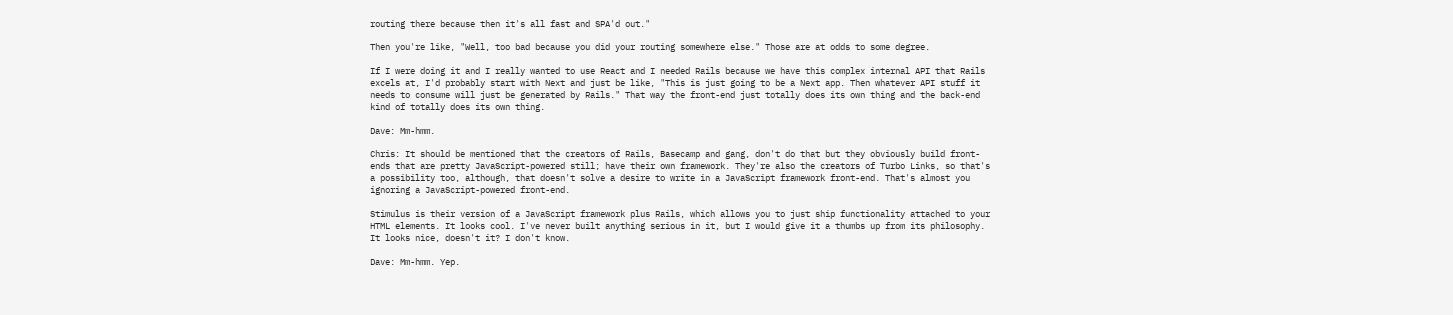routing there because then it's all fast and SPA'd out."

Then you're like, "Well, too bad because you did your routing somewhere else." Those are at odds to some degree.

If I were doing it and I really wanted to use React and I needed Rails because we have this complex internal API that Rails excels at, I'd probably start with Next and just be like, "This is just going to be a Next app. Then whatever API stuff it needs to consume will just be generated by Rails." That way the front-end just totally does its own thing and the back-end kind of totally does its own thing.

Dave: Mm-hmm.

Chris: It should be mentioned that the creators of Rails, Basecamp and gang, don't do that but they obviously build front-ends that are pretty JavaScript-powered still; have their own framework. They're also the creators of Turbo Links, so that's a possibility too, although, that doesn't solve a desire to write in a JavaScript framework front-end. That's almost you ignoring a JavaScript-powered front-end.

Stimulus is their version of a JavaScript framework plus Rails, which allows you to just ship functionality attached to your HTML elements. It looks cool. I've never built anything serious in it, but I would give it a thumbs up from its philosophy. It looks nice, doesn't it? I don't know.

Dave: Mm-hmm. Yep.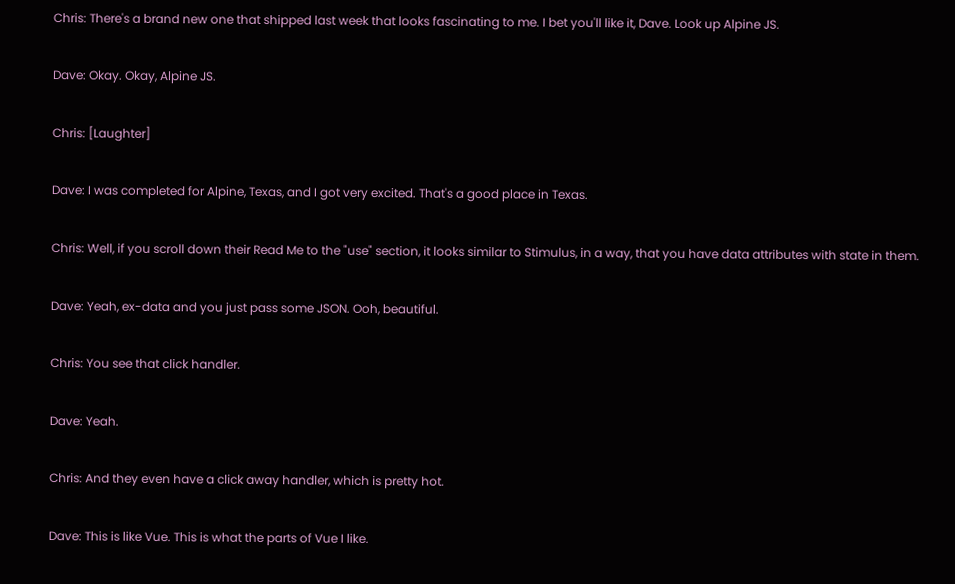Chris: There's a brand new one that shipped last week that looks fascinating to me. I bet you'll like it, Dave. Look up Alpine JS.

Dave: Okay. Okay, Alpine JS.

Chris: [Laughter]

Dave: I was completed for Alpine, Texas, and I got very excited. That's a good place in Texas.

Chris: Well, if you scroll down their Read Me to the "use" section, it looks similar to Stimulus, in a way, that you have data attributes with state in them.

Dave: Yeah, ex-data and you just pass some JSON. Ooh, beautiful.

Chris: You see that click handler.

Dave: Yeah.

Chris: And they even have a click away handler, which is pretty hot.

Dave: This is like Vue. This is what the parts of Vue I like.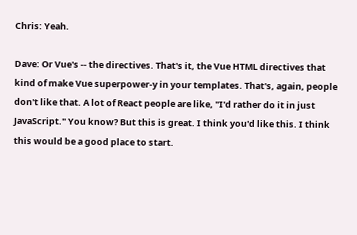Chris: Yeah.

Dave: Or Vue's -- the directives. That's it, the Vue HTML directives that kind of make Vue superpower-y in your templates. That's, again, people don't like that. A lot of React people are like, "I'd rather do it in just JavaScript." You know? But this is great. I think you'd like this. I think this would be a good place to start.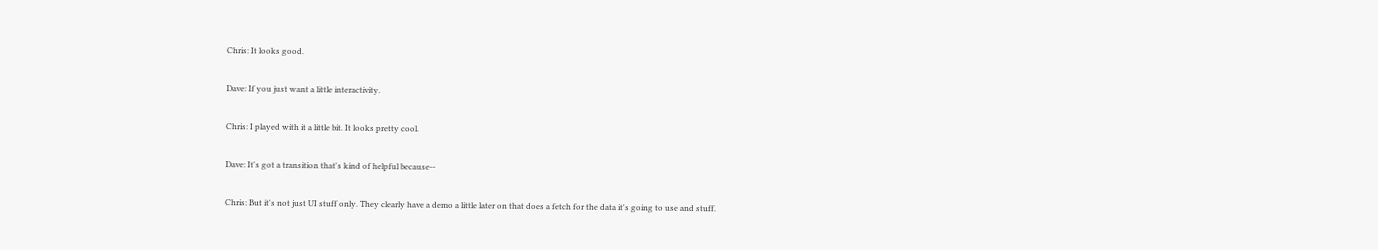Chris: It looks good.

Dave: If you just want a little interactivity.

Chris: I played with it a little bit. It looks pretty cool.

Dave: It's got a transition that's kind of helpful because--

Chris: But it's not just UI stuff only. They clearly have a demo a little later on that does a fetch for the data it's going to use and stuff.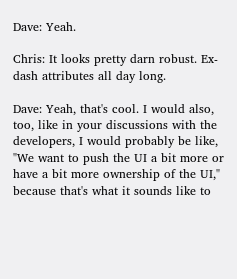Dave: Yeah.

Chris: It looks pretty darn robust. Ex-dash attributes all day long.

Dave: Yeah, that's cool. I would also, too, like in your discussions with the developers, I would probably be like, "We want to push the UI a bit more or have a bit more ownership of the UI," because that's what it sounds like to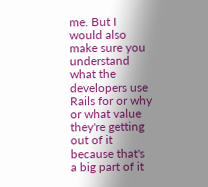me. But I would also make sure you understand what the developers use Rails for or why or what value they're getting out of it because that's a big part of it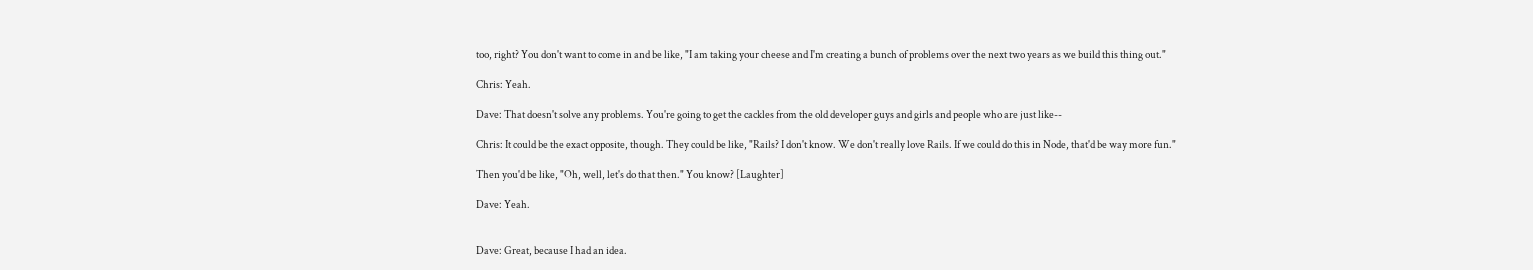too, right? You don't want to come in and be like, "I am taking your cheese and I'm creating a bunch of problems over the next two years as we build this thing out."

Chris: Yeah.

Dave: That doesn't solve any problems. You're going to get the cackles from the old developer guys and girls and people who are just like--

Chris: It could be the exact opposite, though. They could be like, "Rails? I don't know. We don't really love Rails. If we could do this in Node, that'd be way more fun."

Then you'd be like, "Oh, well, let's do that then." You know? [Laughter]

Dave: Yeah.


Dave: Great, because I had an idea.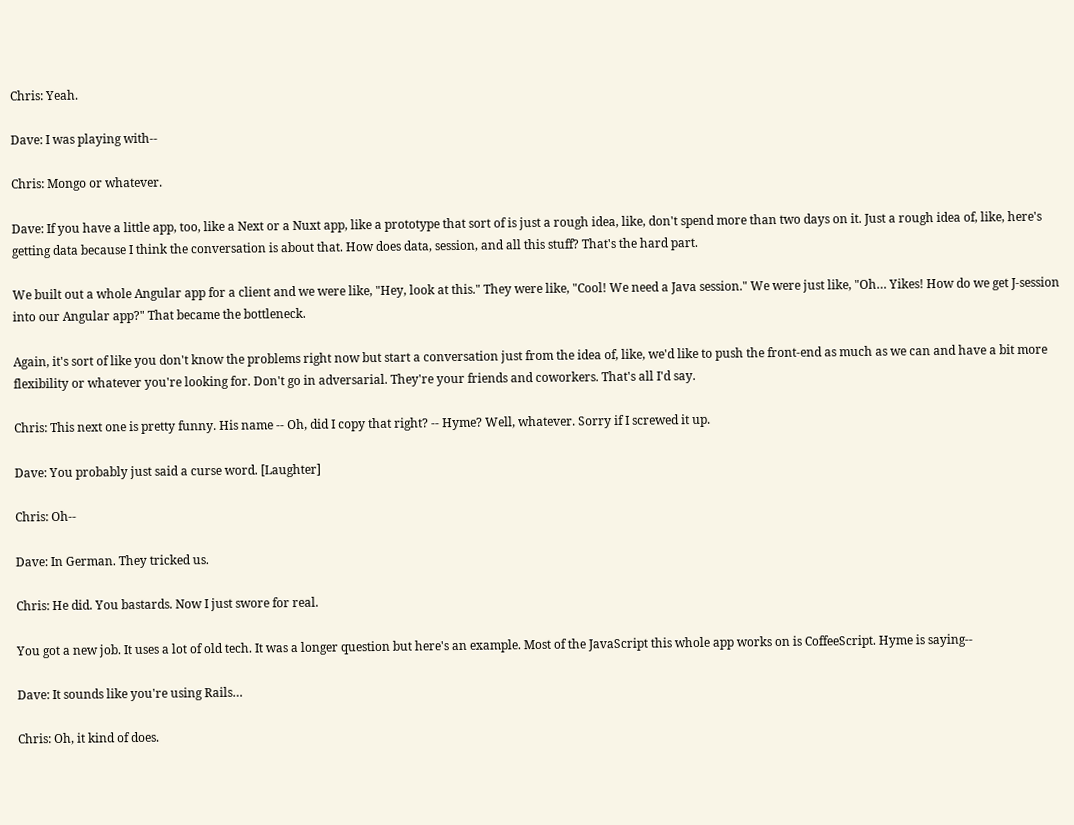Chris: Yeah.

Dave: I was playing with--

Chris: Mongo or whatever.

Dave: If you have a little app, too, like a Next or a Nuxt app, like a prototype that sort of is just a rough idea, like, don't spend more than two days on it. Just a rough idea of, like, here's getting data because I think the conversation is about that. How does data, session, and all this stuff? That's the hard part.

We built out a whole Angular app for a client and we were like, "Hey, look at this." They were like, "Cool! We need a Java session." We were just like, "Oh… Yikes! How do we get J-session into our Angular app?" That became the bottleneck.

Again, it's sort of like you don't know the problems right now but start a conversation just from the idea of, like, we'd like to push the front-end as much as we can and have a bit more flexibility or whatever you're looking for. Don't go in adversarial. They're your friends and coworkers. That's all I'd say.

Chris: This next one is pretty funny. His name -- Oh, did I copy that right? -- Hyme? Well, whatever. Sorry if I screwed it up.

Dave: You probably just said a curse word. [Laughter]

Chris: Oh--

Dave: In German. They tricked us.

Chris: He did. You bastards. Now I just swore for real.

You got a new job. It uses a lot of old tech. It was a longer question but here's an example. Most of the JavaScript this whole app works on is CoffeeScript. Hyme is saying--

Dave: It sounds like you're using Rails…

Chris: Oh, it kind of does.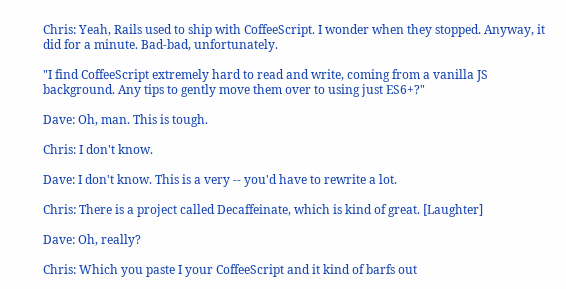Chris: Yeah, Rails used to ship with CoffeeScript. I wonder when they stopped. Anyway, it did for a minute. Bad-bad, unfortunately.

"I find CoffeeScript extremely hard to read and write, coming from a vanilla JS background. Any tips to gently move them over to using just ES6+?"

Dave: Oh, man. This is tough.

Chris: I don't know.

Dave: I don't know. This is a very -- you'd have to rewrite a lot.

Chris: There is a project called Decaffeinate, which is kind of great. [Laughter]

Dave: Oh, really?

Chris: Which you paste I your CoffeeScript and it kind of barfs out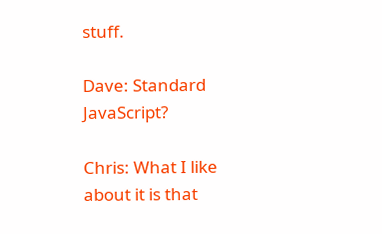stuff.

Dave: Standard JavaScript?

Chris: What I like about it is that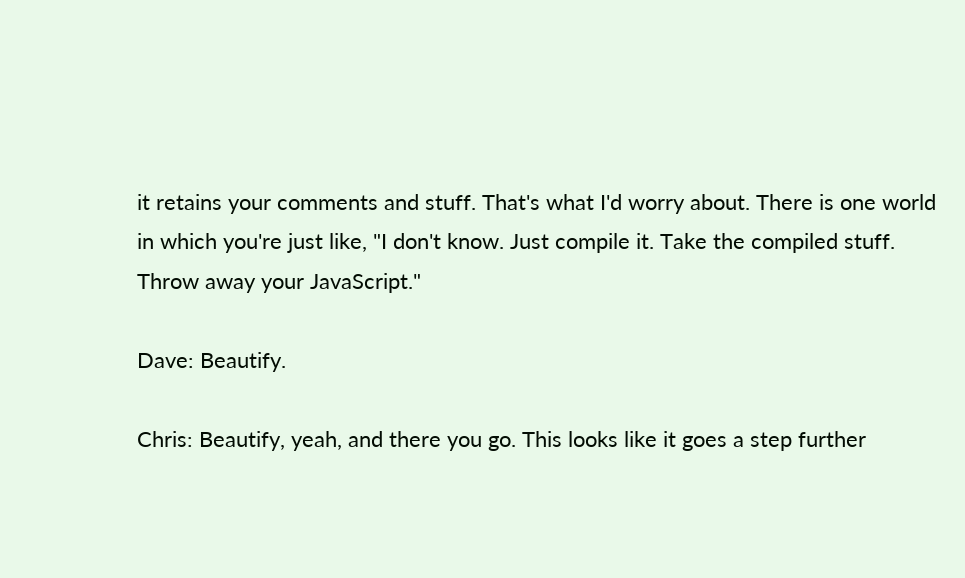it retains your comments and stuff. That's what I'd worry about. There is one world in which you're just like, "I don't know. Just compile it. Take the compiled stuff. Throw away your JavaScript."

Dave: Beautify.

Chris: Beautify, yeah, and there you go. This looks like it goes a step further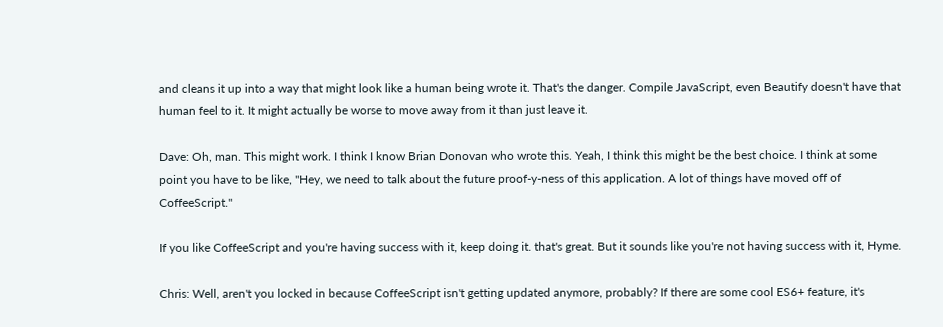and cleans it up into a way that might look like a human being wrote it. That's the danger. Compile JavaScript, even Beautify doesn't have that human feel to it. It might actually be worse to move away from it than just leave it.

Dave: Oh, man. This might work. I think I know Brian Donovan who wrote this. Yeah, I think this might be the best choice. I think at some point you have to be like, "Hey, we need to talk about the future proof-y-ness of this application. A lot of things have moved off of CoffeeScript."

If you like CoffeeScript and you're having success with it, keep doing it. that's great. But it sounds like you're not having success with it, Hyme.

Chris: Well, aren't you locked in because CoffeeScript isn't getting updated anymore, probably? If there are some cool ES6+ feature, it's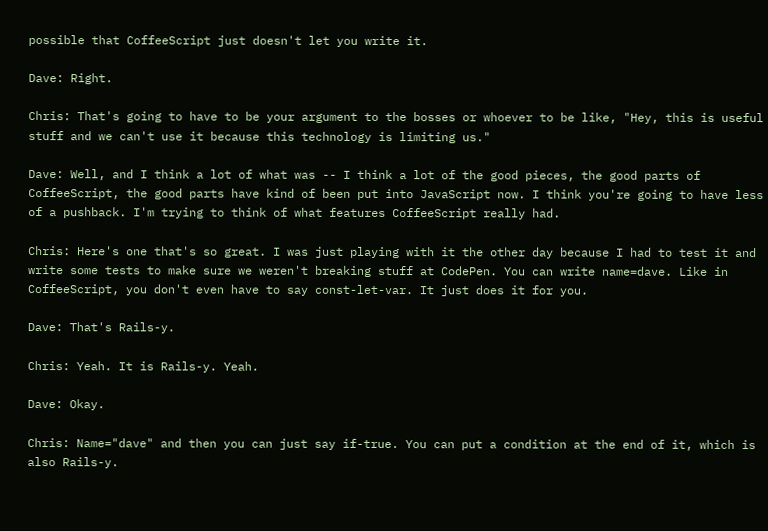possible that CoffeeScript just doesn't let you write it.

Dave: Right.

Chris: That's going to have to be your argument to the bosses or whoever to be like, "Hey, this is useful stuff and we can't use it because this technology is limiting us."

Dave: Well, and I think a lot of what was -- I think a lot of the good pieces, the good parts of CoffeeScript, the good parts have kind of been put into JavaScript now. I think you're going to have less of a pushback. I'm trying to think of what features CoffeeScript really had.

Chris: Here's one that's so great. I was just playing with it the other day because I had to test it and write some tests to make sure we weren't breaking stuff at CodePen. You can write name=dave. Like in CoffeeScript, you don't even have to say const-let-var. It just does it for you.

Dave: That's Rails-y.

Chris: Yeah. It is Rails-y. Yeah.

Dave: Okay.

Chris: Name="dave" and then you can just say if-true. You can put a condition at the end of it, which is also Rails-y.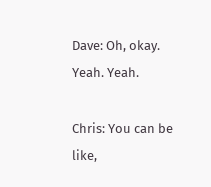Dave: Oh, okay. Yeah. Yeah.

Chris: You can be like,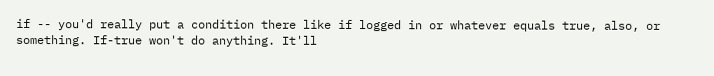if -- you'd really put a condition there like if logged in or whatever equals true, also, or something. If-true won't do anything. It'll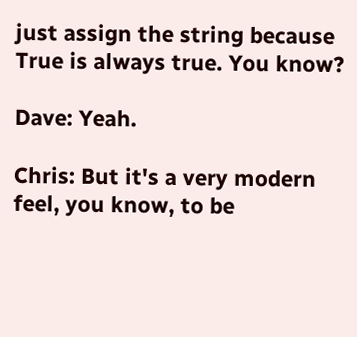just assign the string because True is always true. You know?

Dave: Yeah.

Chris: But it's a very modern feel, you know, to be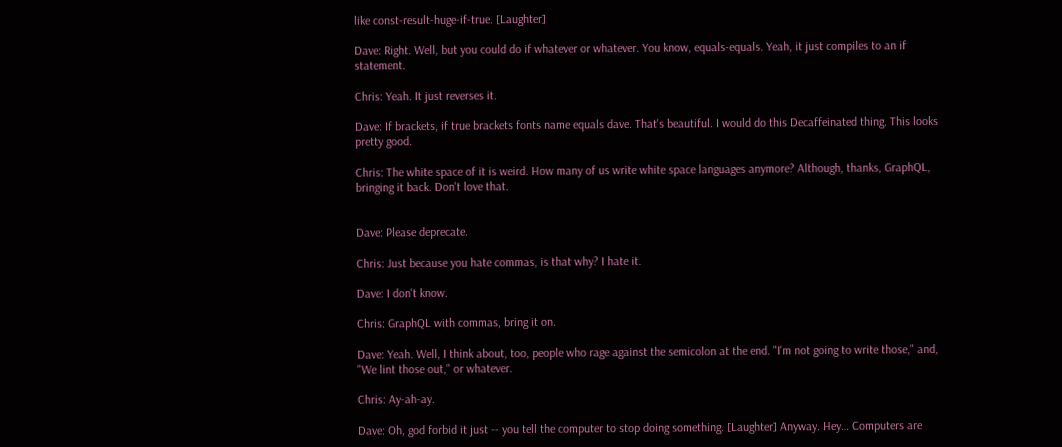like const-result-huge-if-true. [Laughter]

Dave: Right. Well, but you could do if whatever or whatever. You know, equals-equals. Yeah, it just compiles to an if statement.

Chris: Yeah. It just reverses it.

Dave: If brackets, if true brackets fonts name equals dave. That's beautiful. I would do this Decaffeinated thing. This looks pretty good.

Chris: The white space of it is weird. How many of us write white space languages anymore? Although, thanks, GraphQL, bringing it back. Don't love that.


Dave: Please deprecate.

Chris: Just because you hate commas, is that why? I hate it.

Dave: I don't know.

Chris: GraphQL with commas, bring it on.

Dave: Yeah. Well, I think about, too, people who rage against the semicolon at the end. "I'm not going to write those," and, "We lint those out," or whatever.

Chris: Ay-ah-ay.

Dave: Oh, god forbid it just -- you tell the computer to stop doing something. [Laughter] Anyway. Hey… Computers are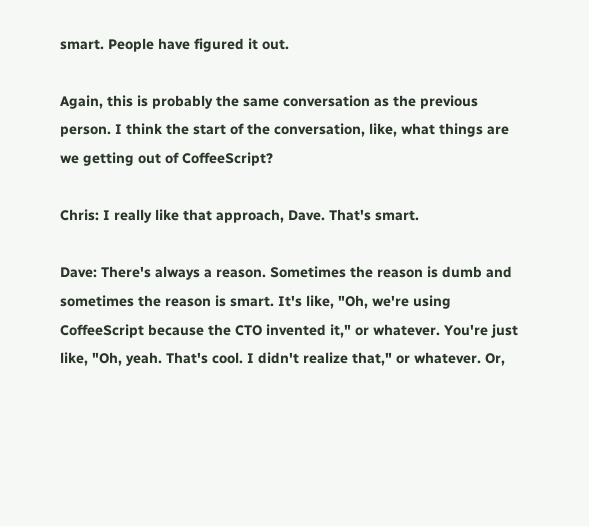smart. People have figured it out.

Again, this is probably the same conversation as the previous person. I think the start of the conversation, like, what things are we getting out of CoffeeScript?

Chris: I really like that approach, Dave. That's smart.

Dave: There's always a reason. Sometimes the reason is dumb and sometimes the reason is smart. It's like, "Oh, we're using CoffeeScript because the CTO invented it," or whatever. You're just like, "Oh, yeah. That's cool. I didn't realize that," or whatever. Or,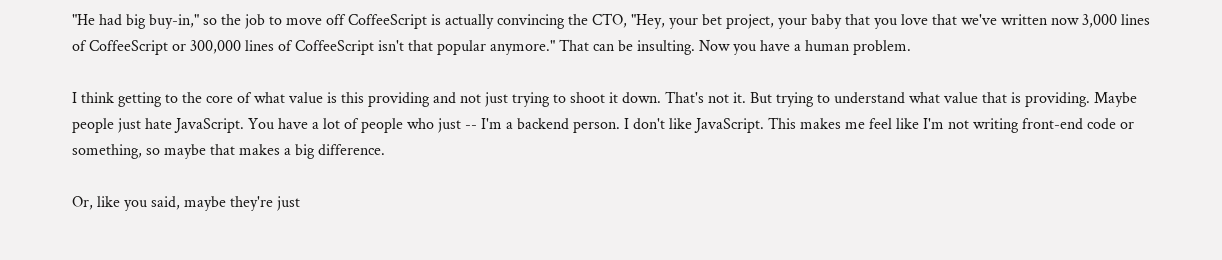"He had big buy-in," so the job to move off CoffeeScript is actually convincing the CTO, "Hey, your bet project, your baby that you love that we've written now 3,000 lines of CoffeeScript or 300,000 lines of CoffeeScript isn't that popular anymore." That can be insulting. Now you have a human problem.

I think getting to the core of what value is this providing and not just trying to shoot it down. That's not it. But trying to understand what value that is providing. Maybe people just hate JavaScript. You have a lot of people who just -- I'm a backend person. I don't like JavaScript. This makes me feel like I'm not writing front-end code or something, so maybe that makes a big difference.

Or, like you said, maybe they're just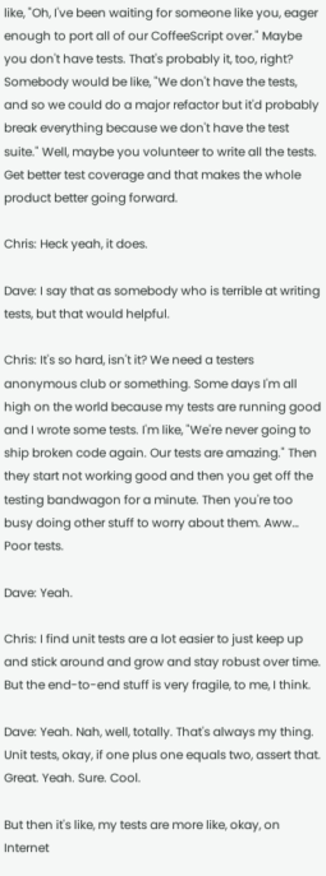like, "Oh, I've been waiting for someone like you, eager enough to port all of our CoffeeScript over." Maybe you don't have tests. That's probably it, too, right? Somebody would be like, "We don't have the tests, and so we could do a major refactor but it'd probably break everything because we don't have the test suite." Well, maybe you volunteer to write all the tests. Get better test coverage and that makes the whole product better going forward.

Chris: Heck yeah, it does.

Dave: I say that as somebody who is terrible at writing tests, but that would helpful.

Chris: It's so hard, isn't it? We need a testers anonymous club or something. Some days I'm all high on the world because my tests are running good and I wrote some tests. I'm like, "We're never going to ship broken code again. Our tests are amazing." Then they start not working good and then you get off the testing bandwagon for a minute. Then you're too busy doing other stuff to worry about them. Aww… Poor tests.

Dave: Yeah.

Chris: I find unit tests are a lot easier to just keep up and stick around and grow and stay robust over time. But the end-to-end stuff is very fragile, to me, I think.

Dave: Yeah. Nah, well, totally. That's always my thing. Unit tests, okay, if one plus one equals two, assert that. Great. Yeah. Sure. Cool.

But then it's like, my tests are more like, okay, on Internet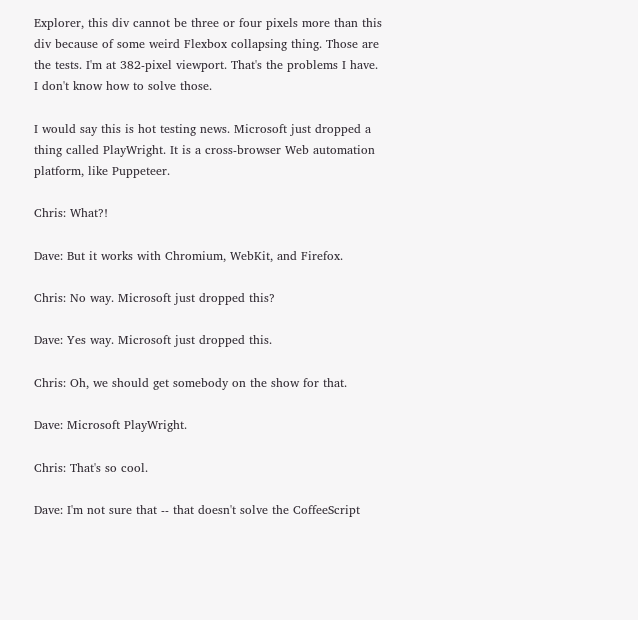Explorer, this div cannot be three or four pixels more than this div because of some weird Flexbox collapsing thing. Those are the tests. I'm at 382-pixel viewport. That's the problems I have. I don't know how to solve those.

I would say this is hot testing news. Microsoft just dropped a thing called PlayWright. It is a cross-browser Web automation platform, like Puppeteer.

Chris: What?!

Dave: But it works with Chromium, WebKit, and Firefox.

Chris: No way. Microsoft just dropped this?

Dave: Yes way. Microsoft just dropped this.

Chris: Oh, we should get somebody on the show for that.

Dave: Microsoft PlayWright.

Chris: That's so cool.

Dave: I'm not sure that -- that doesn't solve the CoffeeScript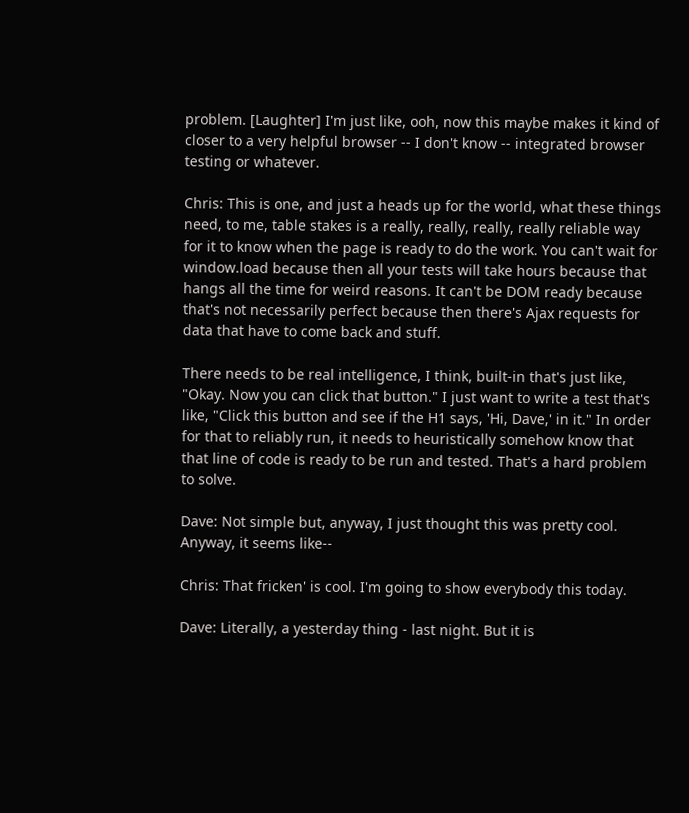problem. [Laughter] I'm just like, ooh, now this maybe makes it kind of closer to a very helpful browser -- I don't know -- integrated browser testing or whatever.

Chris: This is one, and just a heads up for the world, what these things need, to me, table stakes is a really, really, really, really reliable way for it to know when the page is ready to do the work. You can't wait for window.load because then all your tests will take hours because that hangs all the time for weird reasons. It can't be DOM ready because that's not necessarily perfect because then there's Ajax requests for data that have to come back and stuff.

There needs to be real intelligence, I think, built-in that's just like, "Okay. Now you can click that button." I just want to write a test that's like, "Click this button and see if the H1 says, 'Hi, Dave,' in it." In order for that to reliably run, it needs to heuristically somehow know that that line of code is ready to be run and tested. That's a hard problem to solve.

Dave: Not simple but, anyway, I just thought this was pretty cool. Anyway, it seems like--

Chris: That fricken' is cool. I'm going to show everybody this today.

Dave: Literally, a yesterday thing - last night. But it is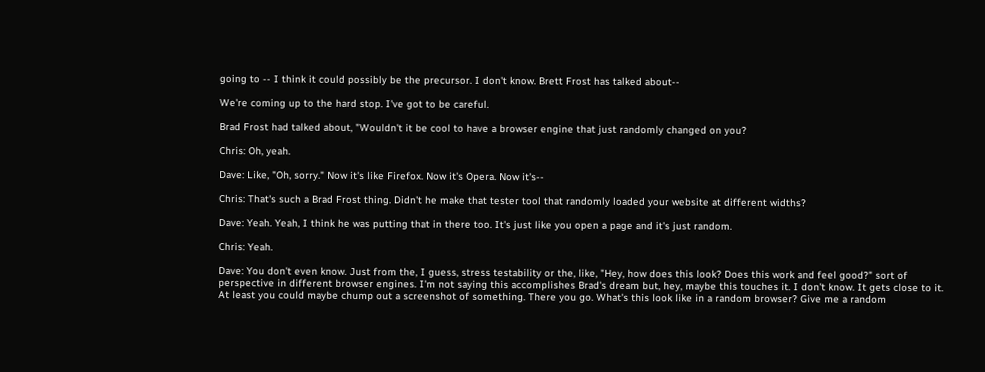going to -- I think it could possibly be the precursor. I don't know. Brett Frost has talked about--

We're coming up to the hard stop. I've got to be careful.

Brad Frost had talked about, "Wouldn't it be cool to have a browser engine that just randomly changed on you?

Chris: Oh, yeah.

Dave: Like, "Oh, sorry." Now it's like Firefox. Now it's Opera. Now it's--

Chris: That's such a Brad Frost thing. Didn't he make that tester tool that randomly loaded your website at different widths?

Dave: Yeah. Yeah, I think he was putting that in there too. It's just like you open a page and it's just random.

Chris: Yeah.

Dave: You don't even know. Just from the, I guess, stress testability or the, like, "Hey, how does this look? Does this work and feel good?" sort of perspective in different browser engines. I'm not saying this accomplishes Brad's dream but, hey, maybe this touches it. I don't know. It gets close to it. At least you could maybe chump out a screenshot of something. There you go. What's this look like in a random browser? Give me a random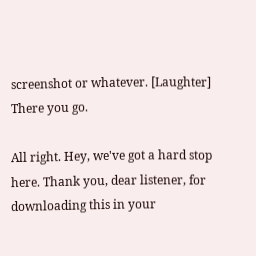screenshot or whatever. [Laughter] There you go.

All right. Hey, we've got a hard stop here. Thank you, dear listener, for downloading this in your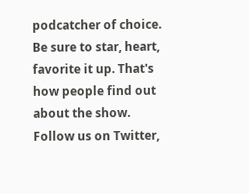podcatcher of choice. Be sure to star, heart, favorite it up. That's how people find out about the show. Follow us on Twitter,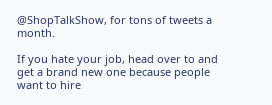@ShopTalkShow, for tons of tweets a month.

If you hate your job, head over to and get a brand new one because people want to hire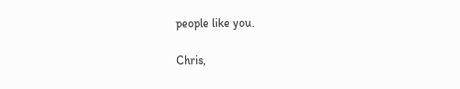people like you.

Chris,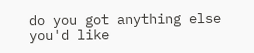do you got anything else you'd like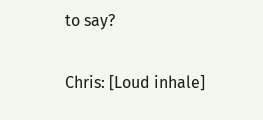to say?

Chris: [Loud inhale]